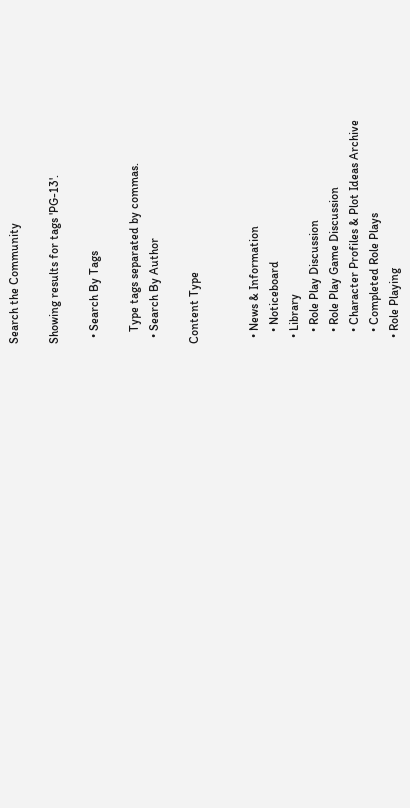Search the Community

Showing results for tags 'PG-13'.

  • Search By Tags

    Type tags separated by commas.
  • Search By Author

Content Type


  • News & Information
    • Noticeboard
  • Library
    • Role Play Discussion
    • Role Play Game Discussion
    • Character Profiles & Plot Ideas Archive
    • Completed Role Plays
  • Role Playing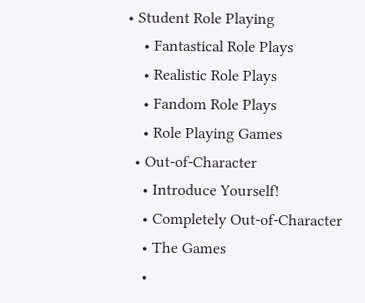• Student Role Playing
    • Fantastical Role Plays
    • Realistic Role Plays
    • Fandom Role Plays
    • Role Playing Games
  • Out-of-Character
    • Introduce Yourself!
    • Completely Out-of-Character
    • The Games
    •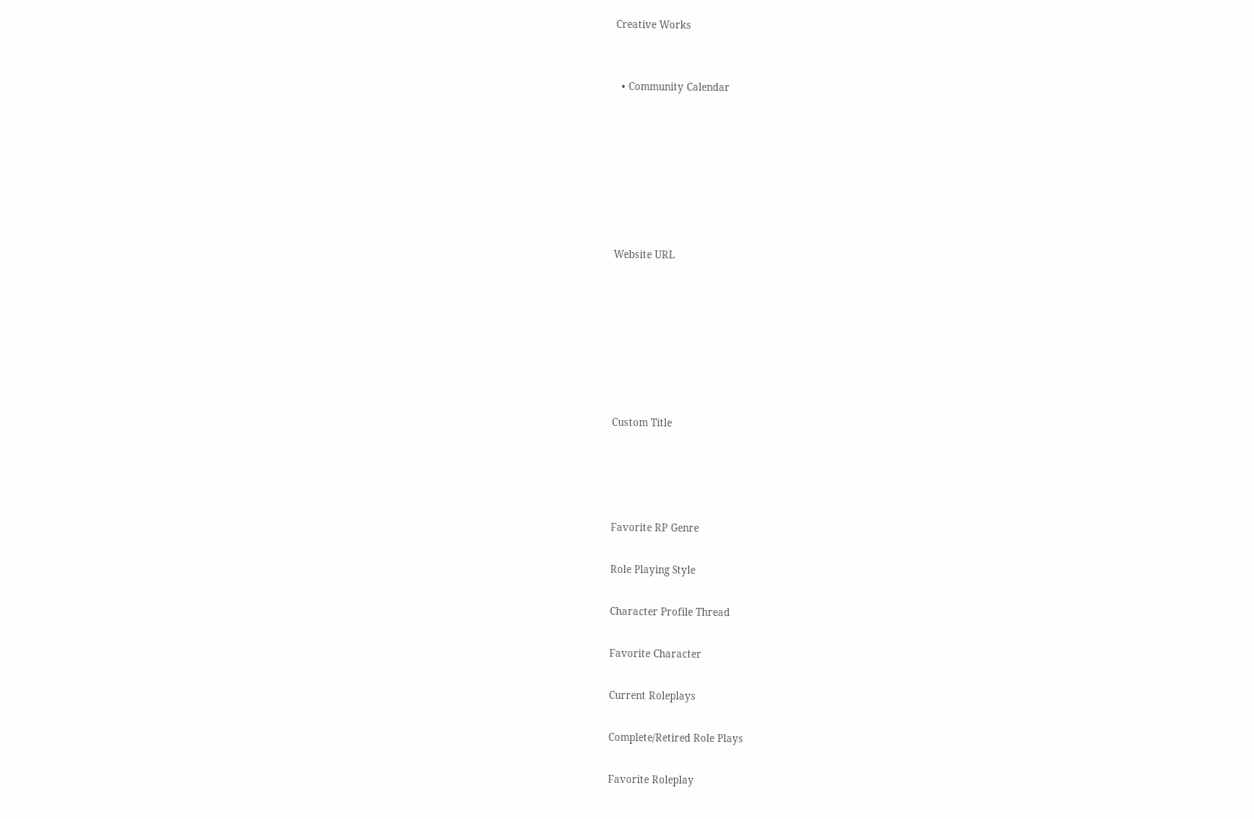Creative Works


  • Community Calendar







Website URL







Custom Title




Favorite RP Genre

Role Playing Style

Character Profile Thread

Favorite Character

Current Roleplays

Complete/Retired Role Plays

Favorite Roleplay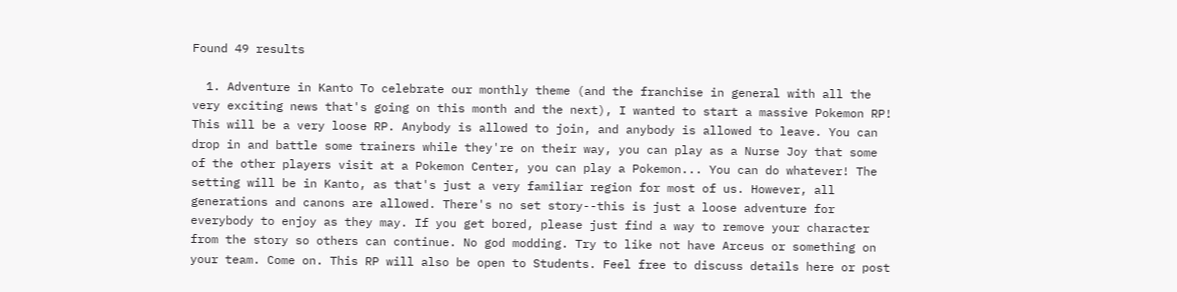Found 49 results

  1. Adventure in Kanto To celebrate our monthly theme (and the franchise in general with all the very exciting news that's going on this month and the next), I wanted to start a massive Pokemon RP! This will be a very loose RP. Anybody is allowed to join, and anybody is allowed to leave. You can drop in and battle some trainers while they're on their way, you can play as a Nurse Joy that some of the other players visit at a Pokemon Center, you can play a Pokemon... You can do whatever! The setting will be in Kanto, as that's just a very familiar region for most of us. However, all generations and canons are allowed. There's no set story--this is just a loose adventure for everybody to enjoy as they may. If you get bored, please just find a way to remove your character from the story so others can continue. No god modding. Try to like not have Arceus or something on your team. Come on. This RP will also be open to Students. Feel free to discuss details here or post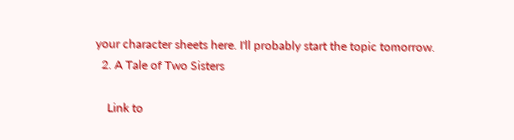your character sheets here. I'll probably start the topic tomorrow.
  2. A Tale of Two Sisters

    Link to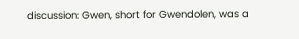discussion: Gwen, short for Gwendolen, was a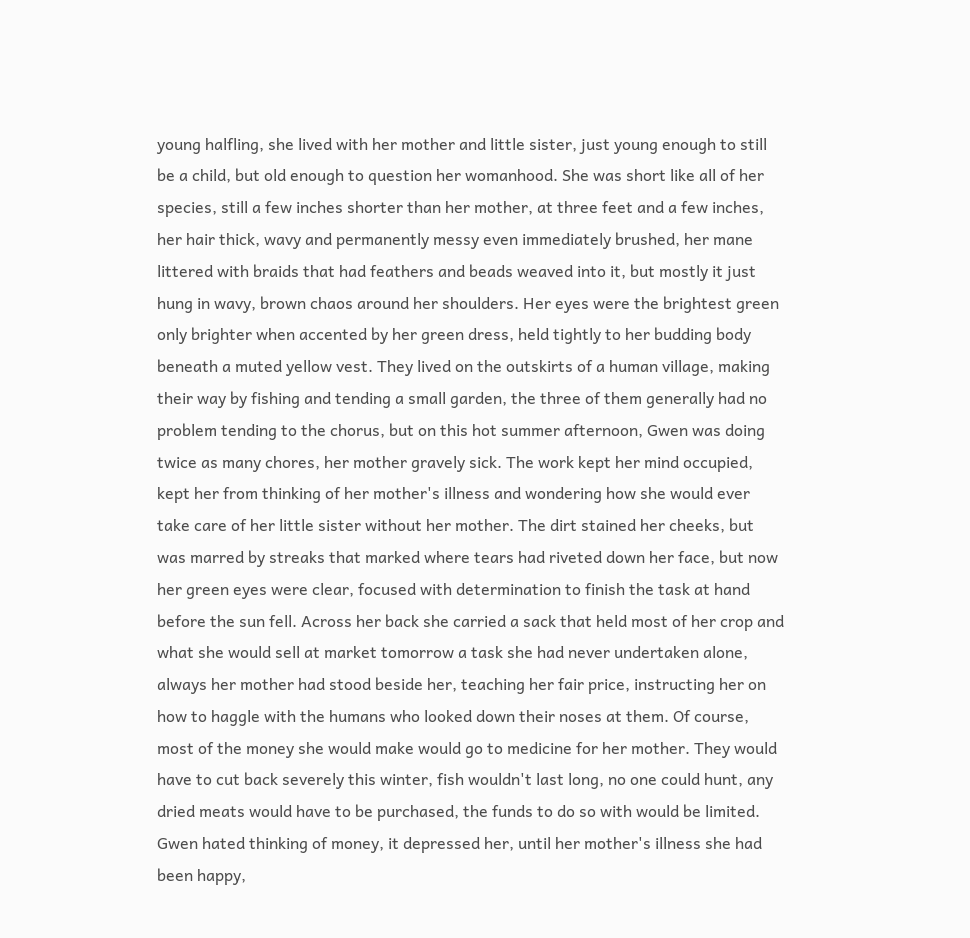young halfling, she lived with her mother and little sister, just young enough to still be a child, but old enough to question her womanhood. She was short like all of her species, still a few inches shorter than her mother, at three feet and a few inches, her hair thick, wavy and permanently messy even immediately brushed, her mane littered with braids that had feathers and beads weaved into it, but mostly it just hung in wavy, brown chaos around her shoulders. Her eyes were the brightest green only brighter when accented by her green dress, held tightly to her budding body beneath a muted yellow vest. They lived on the outskirts of a human village, making their way by fishing and tending a small garden, the three of them generally had no problem tending to the chorus, but on this hot summer afternoon, Gwen was doing twice as many chores, her mother gravely sick. The work kept her mind occupied, kept her from thinking of her mother's illness and wondering how she would ever take care of her little sister without her mother. The dirt stained her cheeks, but was marred by streaks that marked where tears had riveted down her face, but now her green eyes were clear, focused with determination to finish the task at hand before the sun fell. Across her back she carried a sack that held most of her crop and what she would sell at market tomorrow a task she had never undertaken alone, always her mother had stood beside her, teaching her fair price, instructing her on how to haggle with the humans who looked down their noses at them. Of course, most of the money she would make would go to medicine for her mother. They would have to cut back severely this winter, fish wouldn't last long, no one could hunt, any dried meats would have to be purchased, the funds to do so with would be limited. Gwen hated thinking of money, it depressed her, until her mother's illness she had been happy,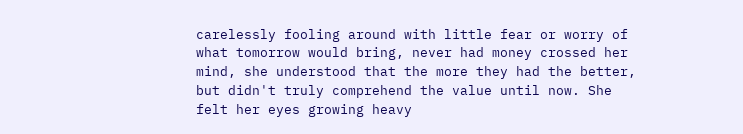carelessly fooling around with little fear or worry of what tomorrow would bring, never had money crossed her mind, she understood that the more they had the better, but didn't truly comprehend the value until now. She felt her eyes growing heavy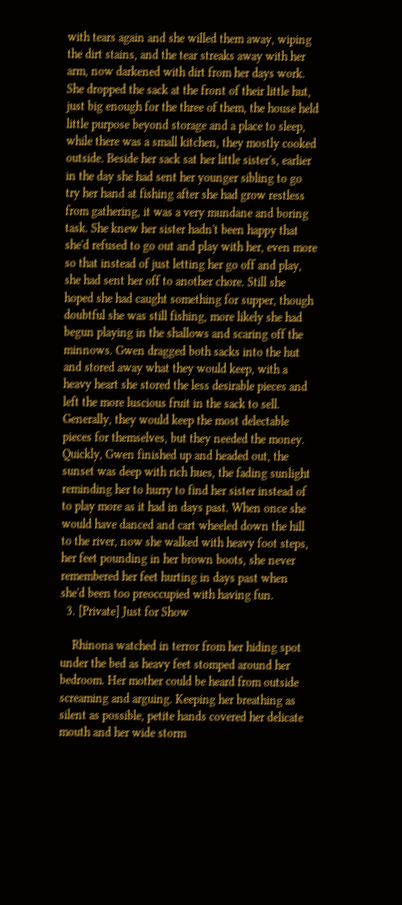with tears again and she willed them away, wiping the dirt stains, and the tear streaks away with her arm, now darkened with dirt from her days work. She dropped the sack at the front of their little hut, just big enough for the three of them, the house held little purpose beyond storage and a place to sleep, while there was a small kitchen, they mostly cooked outside. Beside her sack sat her little sister's, earlier in the day she had sent her younger sibling to go try her hand at fishing after she had grow restless from gathering, it was a very mundane and boring task. She knew her sister hadn't been happy that she'd refused to go out and play with her, even more so that instead of just letting her go off and play, she had sent her off to another chore. Still she hoped she had caught something for supper, though doubtful she was still fishing, more likely she had begun playing in the shallows and scaring off the minnows. Gwen dragged both sacks into the hut and stored away what they would keep, with a heavy heart she stored the less desirable pieces and left the more luscious fruit in the sack to sell. Generally, they would keep the most delectable pieces for themselves, but they needed the money. Quickly, Gwen finished up and headed out, the sunset was deep with rich hues, the fading sunlight reminding her to hurry to find her sister instead of to play more as it had in days past. When once she would have danced and cart wheeled down the hill to the river, now she walked with heavy foot steps, her feet pounding in her brown boots, she never remembered her feet hurting in days past when she'd been too preoccupied with having fun.
  3. [Private] Just for Show

    Rhinona watched in terror from her hiding spot under the bed as heavy feet stomped around her bedroom. Her mother could be heard from outside screaming and arguing. Keeping her breathing as silent as possible, petite hands covered her delicate mouth and her wide storm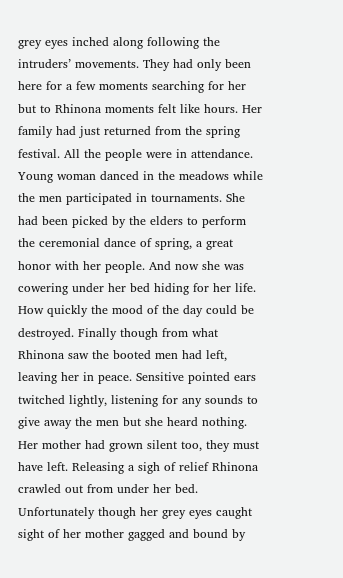grey eyes inched along following the intruders’ movements. They had only been here for a few moments searching for her but to Rhinona moments felt like hours. Her family had just returned from the spring festival. All the people were in attendance. Young woman danced in the meadows while the men participated in tournaments. She had been picked by the elders to perform the ceremonial dance of spring, a great honor with her people. And now she was cowering under her bed hiding for her life. How quickly the mood of the day could be destroyed. Finally though from what Rhinona saw the booted men had left, leaving her in peace. Sensitive pointed ears twitched lightly, listening for any sounds to give away the men but she heard nothing. Her mother had grown silent too, they must have left. Releasing a sigh of relief Rhinona crawled out from under her bed. Unfortunately though her grey eyes caught sight of her mother gagged and bound by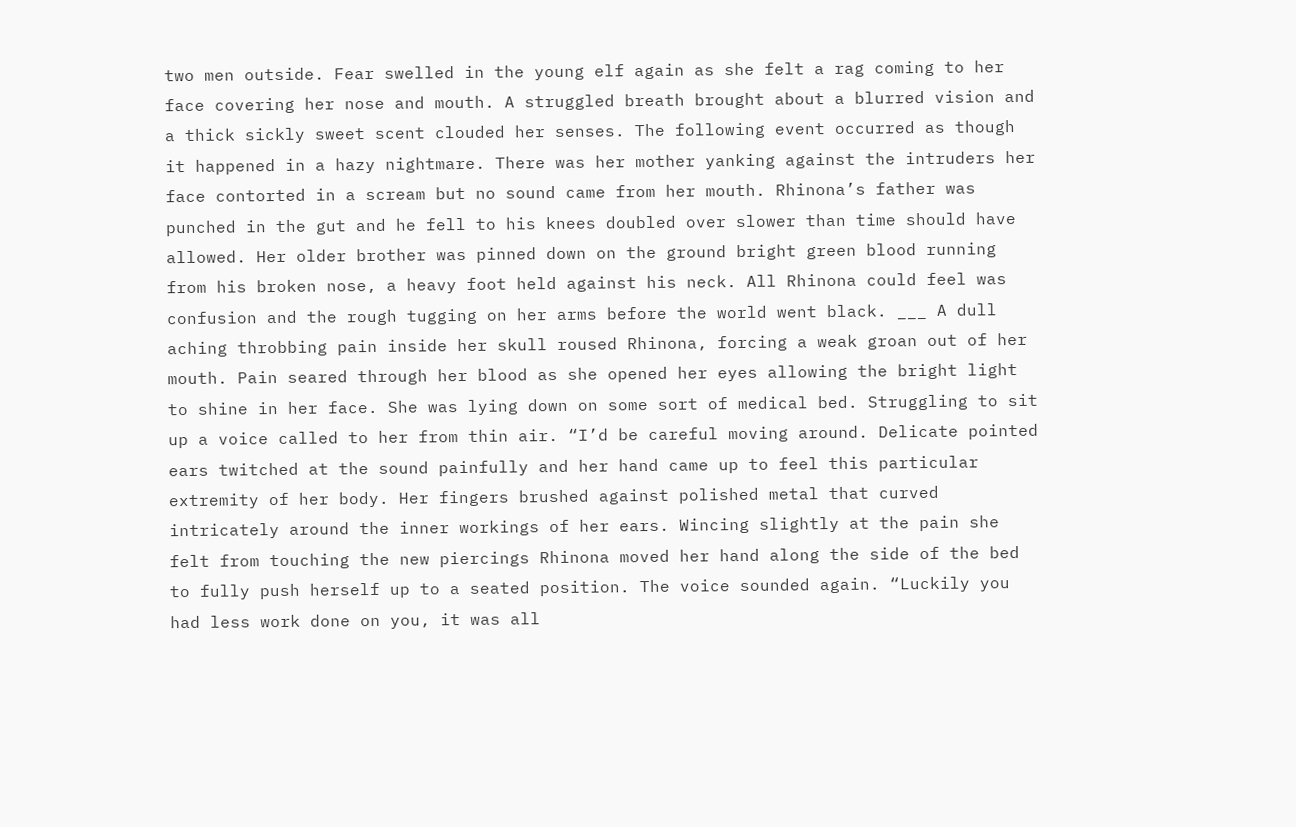two men outside. Fear swelled in the young elf again as she felt a rag coming to her face covering her nose and mouth. A struggled breath brought about a blurred vision and a thick sickly sweet scent clouded her senses. The following event occurred as though it happened in a hazy nightmare. There was her mother yanking against the intruders her face contorted in a scream but no sound came from her mouth. Rhinona’s father was punched in the gut and he fell to his knees doubled over slower than time should have allowed. Her older brother was pinned down on the ground bright green blood running from his broken nose, a heavy foot held against his neck. All Rhinona could feel was confusion and the rough tugging on her arms before the world went black. ___ A dull aching throbbing pain inside her skull roused Rhinona, forcing a weak groan out of her mouth. Pain seared through her blood as she opened her eyes allowing the bright light to shine in her face. She was lying down on some sort of medical bed. Struggling to sit up a voice called to her from thin air. “I’d be careful moving around. Delicate pointed ears twitched at the sound painfully and her hand came up to feel this particular extremity of her body. Her fingers brushed against polished metal that curved intricately around the inner workings of her ears. Wincing slightly at the pain she felt from touching the new piercings Rhinona moved her hand along the side of the bed to fully push herself up to a seated position. The voice sounded again. “Luckily you had less work done on you, it was all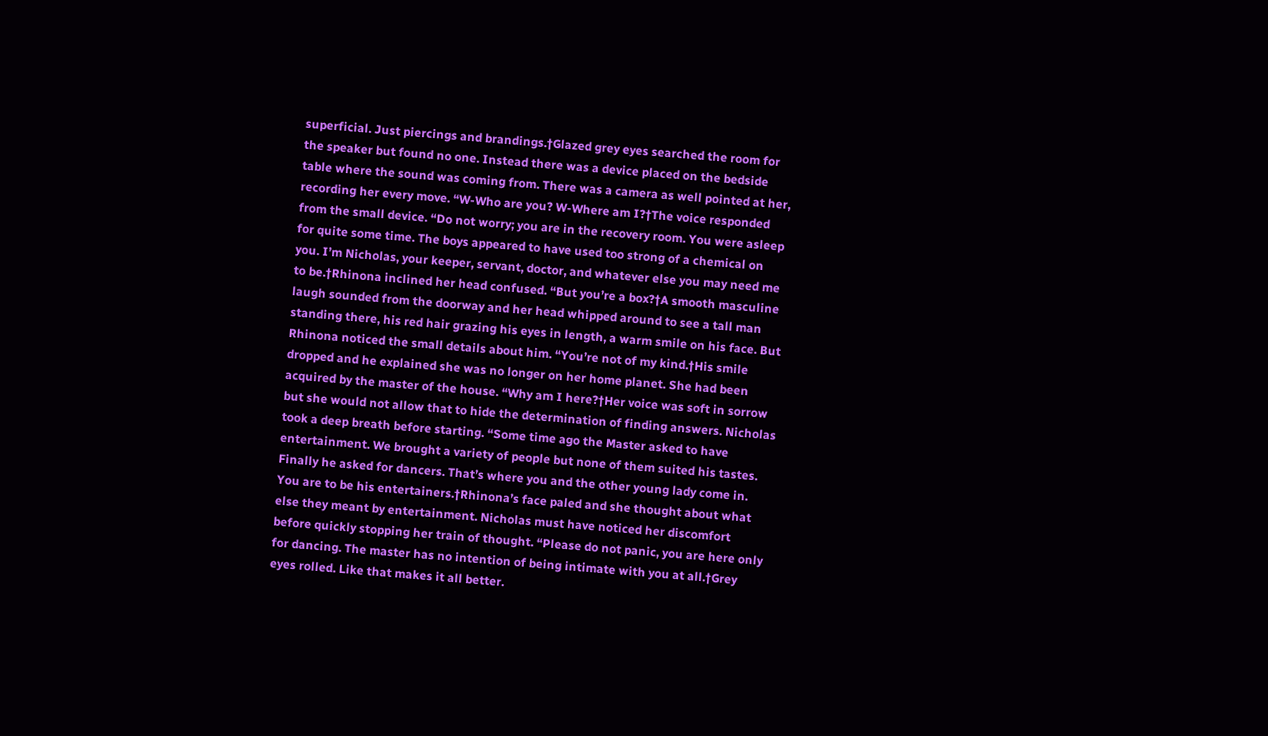superficial. Just piercings and brandings.†Glazed grey eyes searched the room for the speaker but found no one. Instead there was a device placed on the bedside table where the sound was coming from. There was a camera as well pointed at her, recording her every move. “W-Who are you? W-Where am I?†The voice responded from the small device. “Do not worry; you are in the recovery room. You were asleep for quite some time. The boys appeared to have used too strong of a chemical on you. I’m Nicholas, your keeper, servant, doctor, and whatever else you may need me to be.†Rhinona inclined her head confused. “But you’re a box?†A smooth masculine laugh sounded from the doorway and her head whipped around to see a tall man standing there, his red hair grazing his eyes in length, a warm smile on his face. But Rhinona noticed the small details about him. “You’re not of my kind.†His smile dropped and he explained she was no longer on her home planet. She had been acquired by the master of the house. “Why am I here?†Her voice was soft in sorrow but she would not allow that to hide the determination of finding answers. Nicholas took a deep breath before starting. “Some time ago the Master asked to have entertainment. We brought a variety of people but none of them suited his tastes. Finally he asked for dancers. That’s where you and the other young lady come in. You are to be his entertainers.†Rhinona’s face paled and she thought about what else they meant by entertainment. Nicholas must have noticed her discomfort before quickly stopping her train of thought. “Please do not panic, you are here only for dancing. The master has no intention of being intimate with you at all.†Grey eyes rolled. Like that makes it all better.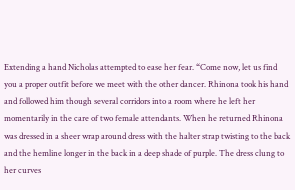Extending a hand Nicholas attempted to ease her fear. “Come now, let us find you a proper outfit before we meet with the other dancer. Rhinona took his hand and followed him though several corridors into a room where he left her momentarily in the care of two female attendants. When he returned Rhinona was dressed in a sheer wrap around dress with the halter strap twisting to the back and the hemline longer in the back in a deep shade of purple. The dress clung to her curves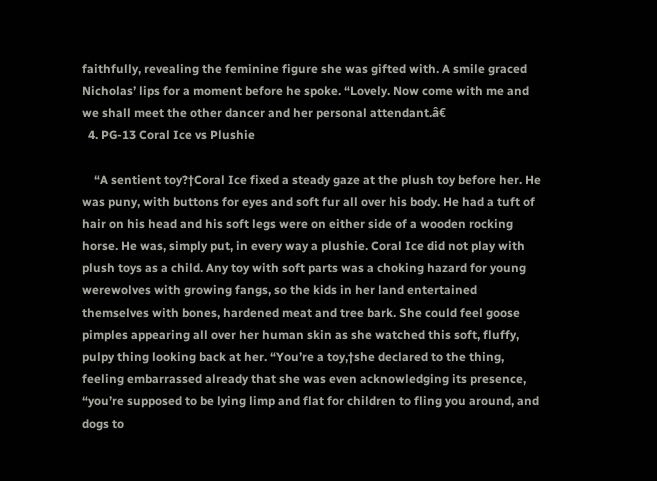faithfully, revealing the feminine figure she was gifted with. A smile graced Nicholas’ lips for a moment before he spoke. “Lovely. Now come with me and we shall meet the other dancer and her personal attendant.â€
  4. PG-13 Coral Ice vs Plushie

    “A sentient toy?†Coral Ice fixed a steady gaze at the plush toy before her. He was puny, with buttons for eyes and soft fur all over his body. He had a tuft of hair on his head and his soft legs were on either side of a wooden rocking horse. He was, simply put, in every way a plushie. Coral Ice did not play with plush toys as a child. Any toy with soft parts was a choking hazard for young werewolves with growing fangs, so the kids in her land entertained themselves with bones, hardened meat and tree bark. She could feel goose pimples appearing all over her human skin as she watched this soft, fluffy, pulpy thing looking back at her. “You’re a toy,†she declared to the thing, feeling embarrassed already that she was even acknowledging its presence, “you’re supposed to be lying limp and flat for children to fling you around, and dogs to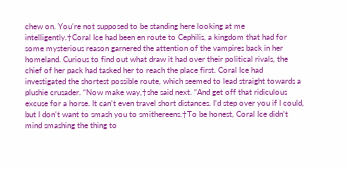chew on. You’re not supposed to be standing here looking at me intelligently.†Coral Ice had been en route to Cephilis, a kingdom that had for some mysterious reason garnered the attention of the vampires back in her homeland. Curious to find out what draw it had over their political rivals, the chief of her pack had tasked her to reach the place first. Coral Ice had investigated the shortest possible route, which seemed to lead straight towards a plushie crusader. “Now make way,†she said next. “And get off that ridiculous excuse for a horse. It can’t even travel short distances. I’d step over you if I could, but I don’t want to smash you to smithereens.†To be honest, Coral Ice didn’t mind smashing the thing to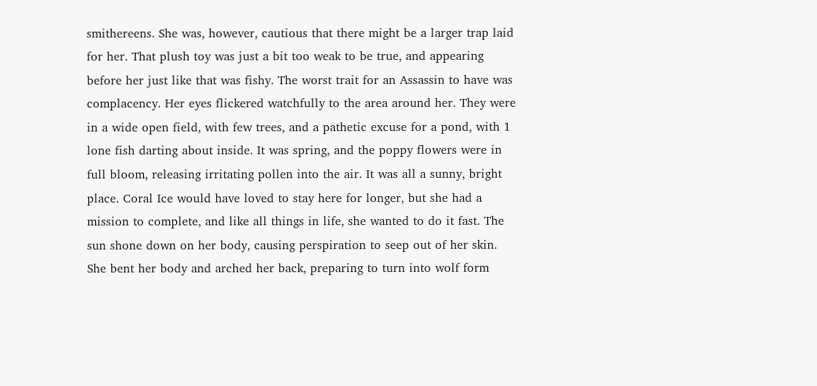smithereens. She was, however, cautious that there might be a larger trap laid for her. That plush toy was just a bit too weak to be true, and appearing before her just like that was fishy. The worst trait for an Assassin to have was complacency. Her eyes flickered watchfully to the area around her. They were in a wide open field, with few trees, and a pathetic excuse for a pond, with 1 lone fish darting about inside. It was spring, and the poppy flowers were in full bloom, releasing irritating pollen into the air. It was all a sunny, bright place. Coral Ice would have loved to stay here for longer, but she had a mission to complete, and like all things in life, she wanted to do it fast. The sun shone down on her body, causing perspiration to seep out of her skin. She bent her body and arched her back, preparing to turn into wolf form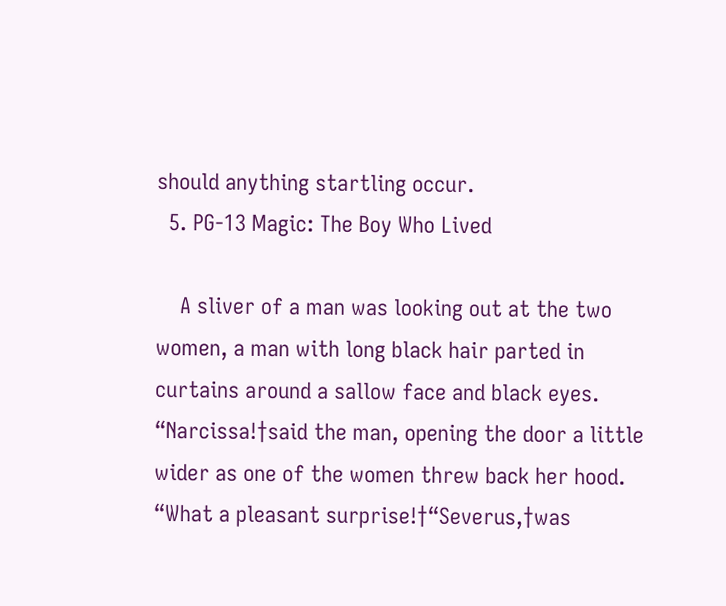should anything startling occur.
  5. PG-13 Magic: The Boy Who Lived

    A sliver of a man was looking out at the two women, a man with long black hair parted in curtains around a sallow face and black eyes. “Narcissa!†said the man, opening the door a little wider as one of the women threw back her hood. “What a pleasant surprise!†“Severus,†was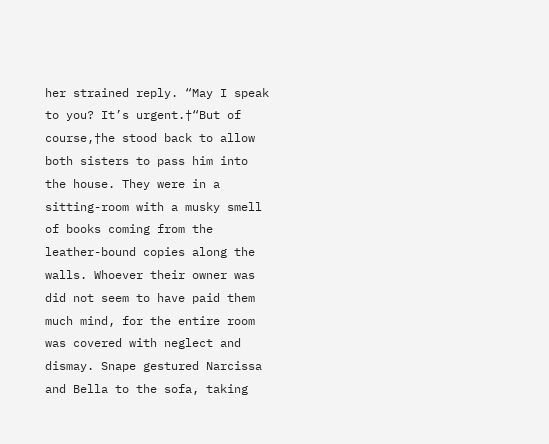her strained reply. “May I speak to you? It’s urgent.†“But of course,†he stood back to allow both sisters to pass him into the house. They were in a sitting-room with a musky smell of books coming from the leather-bound copies along the walls. Whoever their owner was did not seem to have paid them much mind, for the entire room was covered with neglect and dismay. Snape gestured Narcissa and Bella to the sofa, taking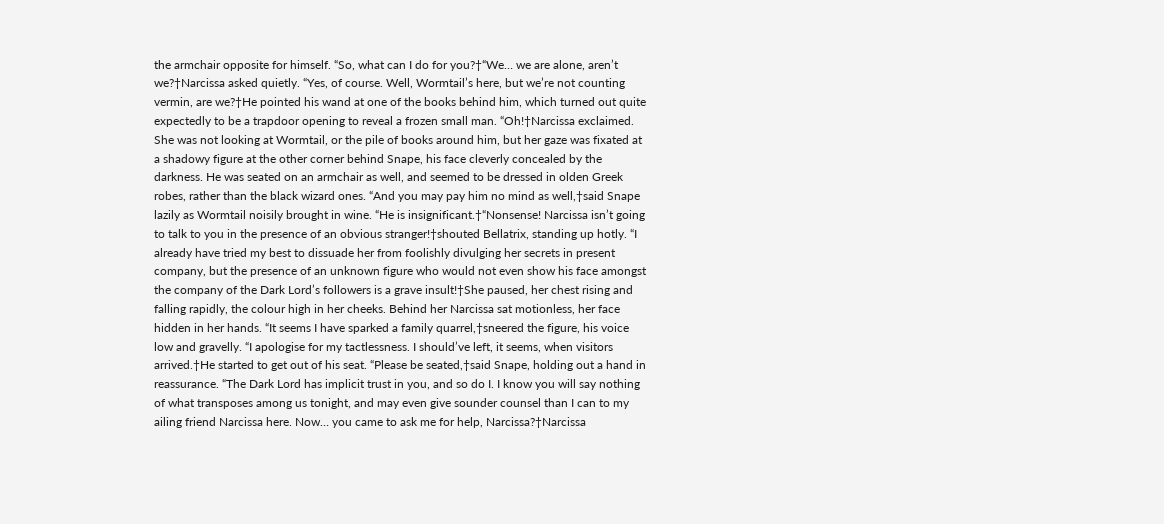the armchair opposite for himself. “So, what can I do for you?†“We… we are alone, aren’t we?†Narcissa asked quietly. “Yes, of course. Well, Wormtail’s here, but we’re not counting vermin, are we?†He pointed his wand at one of the books behind him, which turned out quite expectedly to be a trapdoor opening to reveal a frozen small man. “Oh!†Narcissa exclaimed. She was not looking at Wormtail, or the pile of books around him, but her gaze was fixated at a shadowy figure at the other corner behind Snape, his face cleverly concealed by the darkness. He was seated on an armchair as well, and seemed to be dressed in olden Greek robes, rather than the black wizard ones. “And you may pay him no mind as well,†said Snape lazily as Wormtail noisily brought in wine. “He is insignificant.†“Nonsense! Narcissa isn’t going to talk to you in the presence of an obvious stranger!†shouted Bellatrix, standing up hotly. “I already have tried my best to dissuade her from foolishly divulging her secrets in present company, but the presence of an unknown figure who would not even show his face amongst the company of the Dark Lord’s followers is a grave insult!†She paused, her chest rising and falling rapidly, the colour high in her cheeks. Behind her Narcissa sat motionless, her face hidden in her hands. “It seems I have sparked a family quarrel,†sneered the figure, his voice low and gravelly. “I apologise for my tactlessness. I should’ve left, it seems, when visitors arrived.†He started to get out of his seat. “Please be seated,†said Snape, holding out a hand in reassurance. “The Dark Lord has implicit trust in you, and so do I. I know you will say nothing of what transposes among us tonight, and may even give sounder counsel than I can to my ailing friend Narcissa here. Now… you came to ask me for help, Narcissa?†Narcissa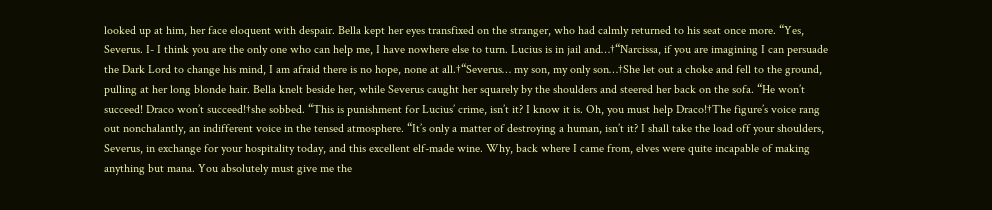looked up at him, her face eloquent with despair. Bella kept her eyes transfixed on the stranger, who had calmly returned to his seat once more. “Yes, Severus. I- I think you are the only one who can help me, I have nowhere else to turn. Lucius is in jail and…†“Narcissa, if you are imagining I can persuade the Dark Lord to change his mind, I am afraid there is no hope, none at all.†“Severus… my son, my only son…†She let out a choke and fell to the ground, pulling at her long blonde hair. Bella knelt beside her, while Severus caught her squarely by the shoulders and steered her back on the sofa. “He won’t succeed! Draco won’t succeed!†she sobbed. “This is punishment for Lucius’ crime, isn’t it? I know it is. Oh, you must help Draco!†The figure’s voice rang out nonchalantly, an indifferent voice in the tensed atmosphere. “It’s only a matter of destroying a human, isn’t it? I shall take the load off your shoulders, Severus, in exchange for your hospitality today, and this excellent elf-made wine. Why, back where I came from, elves were quite incapable of making anything but mana. You absolutely must give me the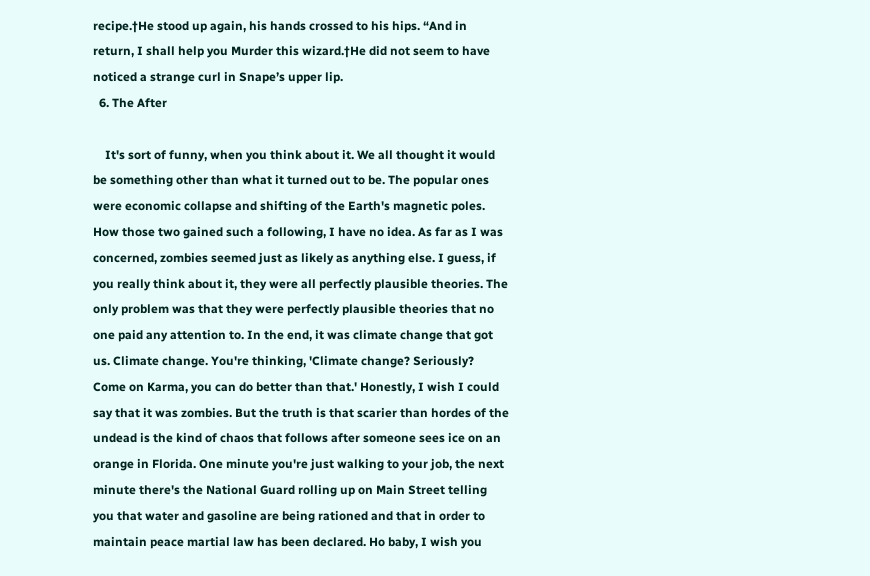recipe.†He stood up again, his hands crossed to his hips. “And in return, I shall help you Murder this wizard.†He did not seem to have noticed a strange curl in Snape’s upper lip.
  6. The After

    It's sort of funny, when you think about it. We all thought it would be something other than what it turned out to be. The popular ones were economic collapse and shifting of the Earth's magnetic poles. How those two gained such a following, I have no idea. As far as I was concerned, zombies seemed just as likely as anything else. I guess, if you really think about it, they were all perfectly plausible theories. The only problem was that they were perfectly plausible theories that no one paid any attention to. In the end, it was climate change that got us. Climate change. You're thinking, 'Climate change? Seriously? Come on Karma, you can do better than that.' Honestly, I wish I could say that it was zombies. But the truth is that scarier than hordes of the undead is the kind of chaos that follows after someone sees ice on an orange in Florida. One minute you're just walking to your job, the next minute there's the National Guard rolling up on Main Street telling you that water and gasoline are being rationed and that in order to maintain peace martial law has been declared. Ho baby, I wish you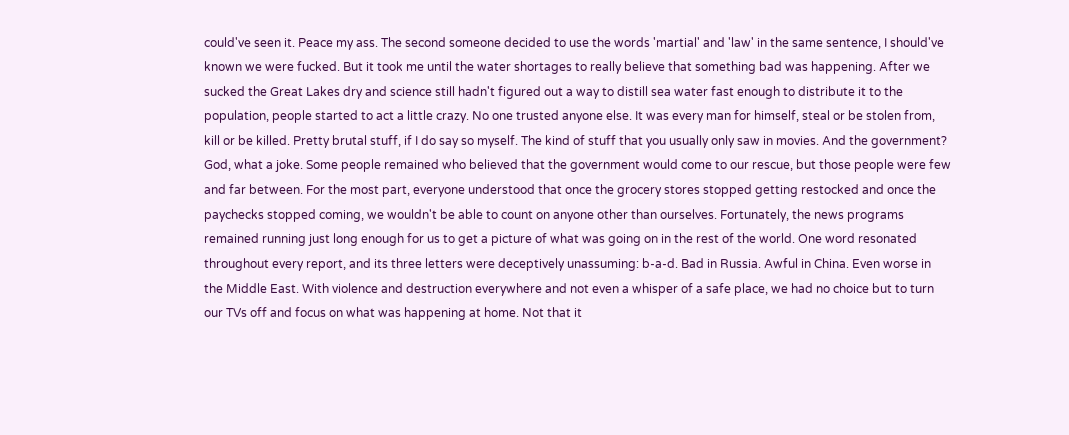could've seen it. Peace my ass. The second someone decided to use the words 'martial' and 'law' in the same sentence, I should've known we were fucked. But it took me until the water shortages to really believe that something bad was happening. After we sucked the Great Lakes dry and science still hadn't figured out a way to distill sea water fast enough to distribute it to the population, people started to act a little crazy. No one trusted anyone else. It was every man for himself, steal or be stolen from, kill or be killed. Pretty brutal stuff, if I do say so myself. The kind of stuff that you usually only saw in movies. And the government? God, what a joke. Some people remained who believed that the government would come to our rescue, but those people were few and far between. For the most part, everyone understood that once the grocery stores stopped getting restocked and once the paychecks stopped coming, we wouldn't be able to count on anyone other than ourselves. Fortunately, the news programs remained running just long enough for us to get a picture of what was going on in the rest of the world. One word resonated throughout every report, and its three letters were deceptively unassuming: b-a-d. Bad in Russia. Awful in China. Even worse in the Middle East. With violence and destruction everywhere and not even a whisper of a safe place, we had no choice but to turn our TVs off and focus on what was happening at home. Not that it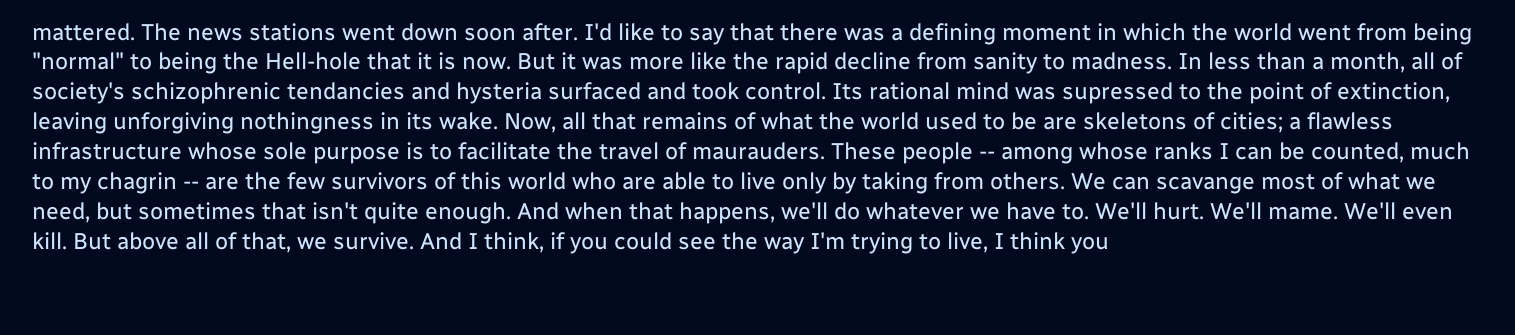mattered. The news stations went down soon after. I'd like to say that there was a defining moment in which the world went from being "normal" to being the Hell-hole that it is now. But it was more like the rapid decline from sanity to madness. In less than a month, all of society's schizophrenic tendancies and hysteria surfaced and took control. Its rational mind was supressed to the point of extinction, leaving unforgiving nothingness in its wake. Now, all that remains of what the world used to be are skeletons of cities; a flawless infrastructure whose sole purpose is to facilitate the travel of maurauders. These people -- among whose ranks I can be counted, much to my chagrin -- are the few survivors of this world who are able to live only by taking from others. We can scavange most of what we need, but sometimes that isn't quite enough. And when that happens, we'll do whatever we have to. We'll hurt. We'll mame. We'll even kill. But above all of that, we survive. And I think, if you could see the way I'm trying to live, I think you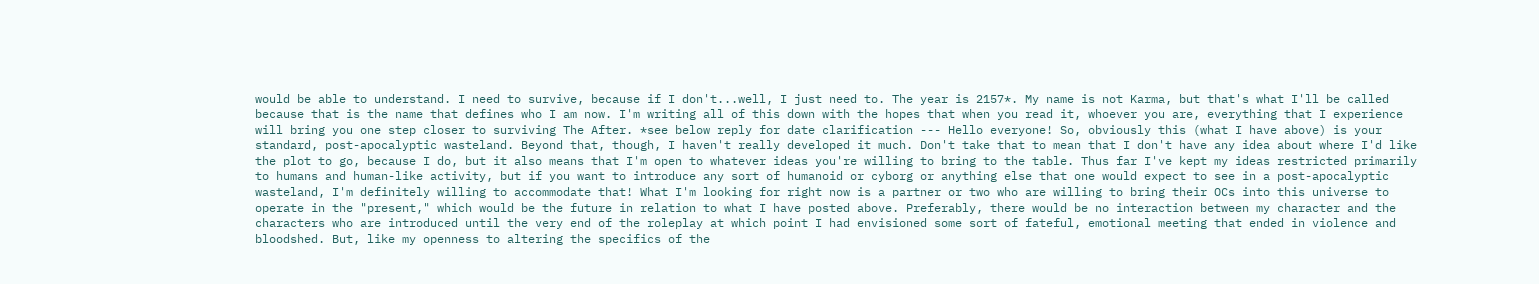would be able to understand. I need to survive, because if I don't...well, I just need to. The year is 2157*. My name is not Karma, but that's what I'll be called because that is the name that defines who I am now. I'm writing all of this down with the hopes that when you read it, whoever you are, everything that I experience will bring you one step closer to surviving The After. *see below reply for date clarification --- Hello everyone! So, obviously this (what I have above) is your standard, post-apocalyptic wasteland. Beyond that, though, I haven't really developed it much. Don't take that to mean that I don't have any idea about where I'd like the plot to go, because I do, but it also means that I'm open to whatever ideas you're willing to bring to the table. Thus far I've kept my ideas restricted primarily to humans and human-like activity, but if you want to introduce any sort of humanoid or cyborg or anything else that one would expect to see in a post-apocalyptic wasteland, I'm definitely willing to accommodate that! What I'm looking for right now is a partner or two who are willing to bring their OCs into this universe to operate in the "present," which would be the future in relation to what I have posted above. Preferably, there would be no interaction between my character and the characters who are introduced until the very end of the roleplay at which point I had envisioned some sort of fateful, emotional meeting that ended in violence and bloodshed. But, like my openness to altering the specifics of the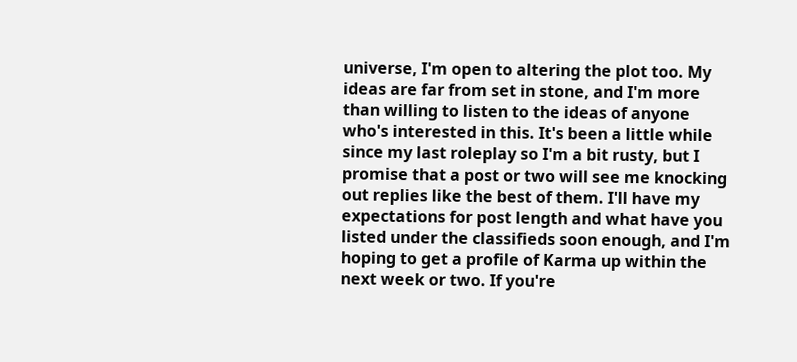universe, I'm open to altering the plot too. My ideas are far from set in stone, and I'm more than willing to listen to the ideas of anyone who's interested in this. It's been a little while since my last roleplay so I'm a bit rusty, but I promise that a post or two will see me knocking out replies like the best of them. I'll have my expectations for post length and what have you listed under the classifieds soon enough, and I'm hoping to get a profile of Karma up within the next week or two. If you're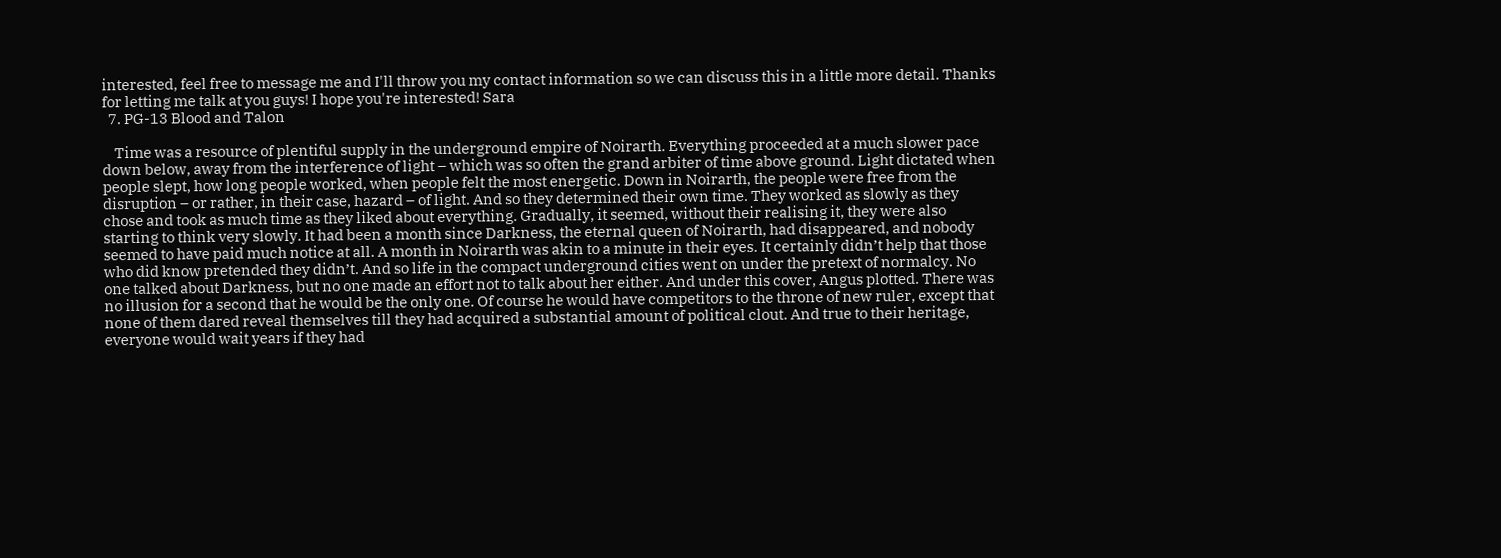interested, feel free to message me and I'll throw you my contact information so we can discuss this in a little more detail. Thanks for letting me talk at you guys! I hope you're interested! Sara
  7. PG-13 Blood and Talon

    Time was a resource of plentiful supply in the underground empire of Noirarth. Everything proceeded at a much slower pace down below, away from the interference of light – which was so often the grand arbiter of time above ground. Light dictated when people slept, how long people worked, when people felt the most energetic. Down in Noirarth, the people were free from the disruption – or rather, in their case, hazard – of light. And so they determined their own time. They worked as slowly as they chose and took as much time as they liked about everything. Gradually, it seemed, without their realising it, they were also starting to think very slowly. It had been a month since Darkness, the eternal queen of Noirarth, had disappeared, and nobody seemed to have paid much notice at all. A month in Noirarth was akin to a minute in their eyes. It certainly didn’t help that those who did know pretended they didn’t. And so life in the compact underground cities went on under the pretext of normalcy. No one talked about Darkness, but no one made an effort not to talk about her either. And under this cover, Angus plotted. There was no illusion for a second that he would be the only one. Of course he would have competitors to the throne of new ruler, except that none of them dared reveal themselves till they had acquired a substantial amount of political clout. And true to their heritage, everyone would wait years if they had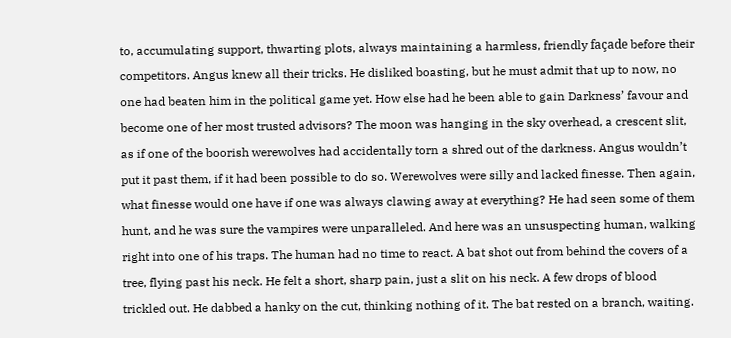to, accumulating support, thwarting plots, always maintaining a harmless, friendly façade before their competitors. Angus knew all their tricks. He disliked boasting, but he must admit that up to now, no one had beaten him in the political game yet. How else had he been able to gain Darkness’ favour and become one of her most trusted advisors? The moon was hanging in the sky overhead, a crescent slit, as if one of the boorish werewolves had accidentally torn a shred out of the darkness. Angus wouldn’t put it past them, if it had been possible to do so. Werewolves were silly and lacked finesse. Then again, what finesse would one have if one was always clawing away at everything? He had seen some of them hunt, and he was sure the vampires were unparalleled. And here was an unsuspecting human, walking right into one of his traps. The human had no time to react. A bat shot out from behind the covers of a tree, flying past his neck. He felt a short, sharp pain, just a slit on his neck. A few drops of blood trickled out. He dabbed a hanky on the cut, thinking nothing of it. The bat rested on a branch, waiting.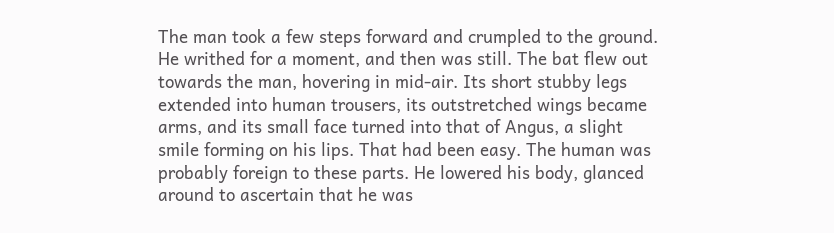The man took a few steps forward and crumpled to the ground. He writhed for a moment, and then was still. The bat flew out towards the man, hovering in mid-air. Its short stubby legs extended into human trousers, its outstretched wings became arms, and its small face turned into that of Angus, a slight smile forming on his lips. That had been easy. The human was probably foreign to these parts. He lowered his body, glanced around to ascertain that he was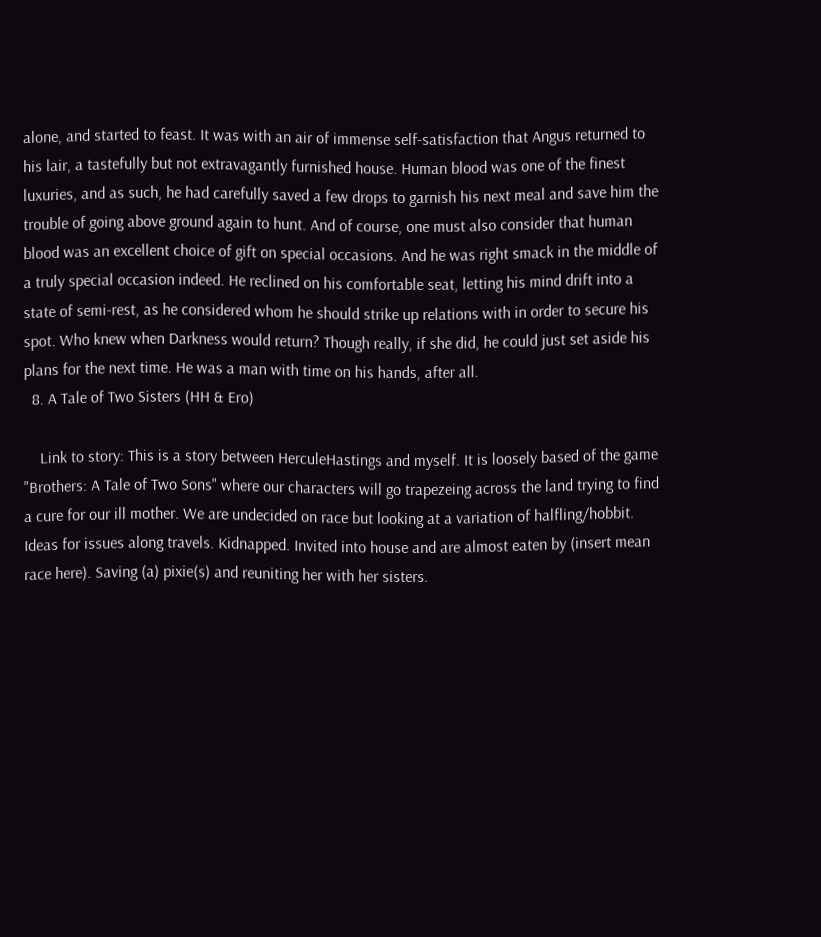alone, and started to feast. It was with an air of immense self-satisfaction that Angus returned to his lair, a tastefully but not extravagantly furnished house. Human blood was one of the finest luxuries, and as such, he had carefully saved a few drops to garnish his next meal and save him the trouble of going above ground again to hunt. And of course, one must also consider that human blood was an excellent choice of gift on special occasions. And he was right smack in the middle of a truly special occasion indeed. He reclined on his comfortable seat, letting his mind drift into a state of semi-rest, as he considered whom he should strike up relations with in order to secure his spot. Who knew when Darkness would return? Though really, if she did, he could just set aside his plans for the next time. He was a man with time on his hands, after all.
  8. A Tale of Two Sisters (HH & Ero)

    Link to story: This is a story between HerculeHastings and myself. It is loosely based of the game "Brothers: A Tale of Two Sons" where our characters will go trapezeing across the land trying to find a cure for our ill mother. We are undecided on race but looking at a variation of halfling/hobbit. Ideas for issues along travels. Kidnapped. Invited into house and are almost eaten by (insert mean race here). Saving (a) pixie(s) and reuniting her with her sisters.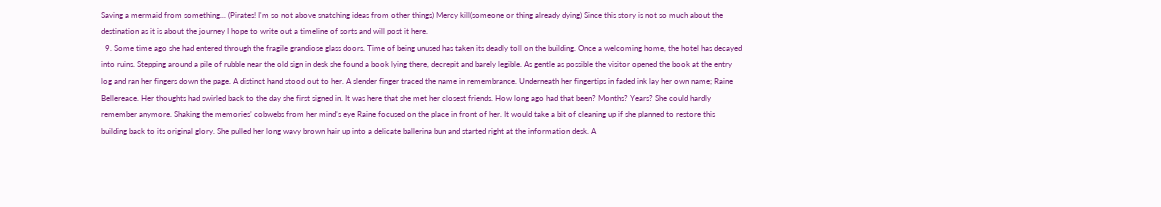Saving a mermaid from something... (Pirates! I'm so not above snatching ideas from other things) Mercy kill(someone or thing already dying) Since this story is not so much about the destination as it is about the journey I hope to write out a timeline of sorts and will post it here.
  9. Some time ago she had entered through the fragile grandiose glass doors. Time of being unused has taken its deadly toll on the building. Once a welcoming home, the hotel has decayed into ruins. Stepping around a pile of rubble near the old sign in desk she found a book lying there, decrepit and barely legible. As gentle as possible the visitor opened the book at the entry log and ran her fingers down the page. A distinct hand stood out to her. A slender finger traced the name in remembrance. Underneath her fingertips in faded ink lay her own name; Raine Bellereace. Her thoughts had swirled back to the day she first signed in. It was here that she met her closest friends. How long ago had that been? Months? Years? She could hardly remember anymore. Shaking the memories’ cobwebs from her mind’s eye Raine focused on the place in front of her. It would take a bit of cleaning up if she planned to restore this building back to its original glory. She pulled her long wavy brown hair up into a delicate ballerina bun and started right at the information desk. A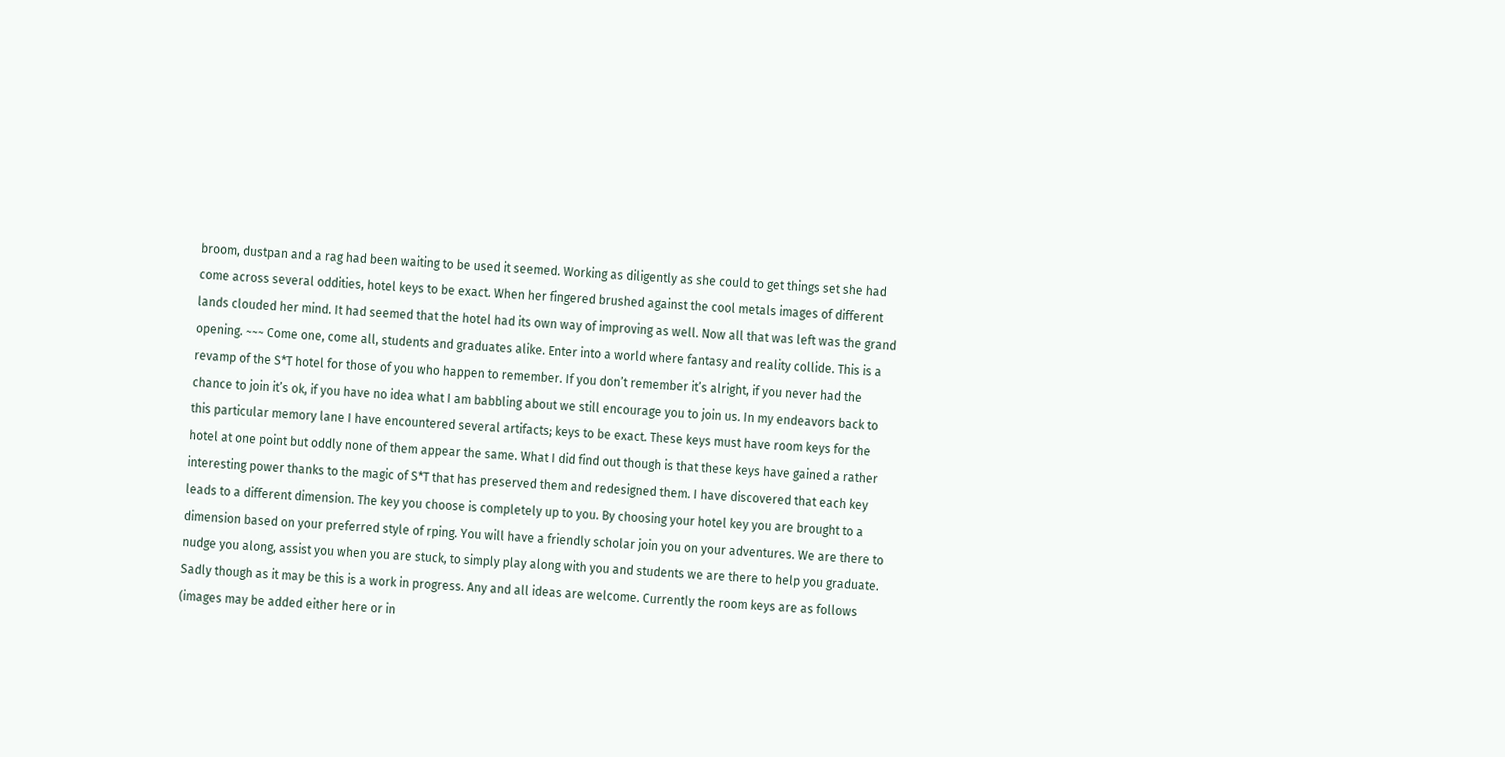broom, dustpan and a rag had been waiting to be used it seemed. Working as diligently as she could to get things set she had come across several oddities, hotel keys to be exact. When her fingered brushed against the cool metals images of different lands clouded her mind. It had seemed that the hotel had its own way of improving as well. Now all that was left was the grand opening. ~~~ Come one, come all, students and graduates alike. Enter into a world where fantasy and reality collide. This is a revamp of the S*T hotel for those of you who happen to remember. If you don’t remember it’s alright, if you never had the chance to join it’s ok, if you have no idea what I am babbling about we still encourage you to join us. In my endeavors back to this particular memory lane I have encountered several artifacts; keys to be exact. These keys must have room keys for the hotel at one point but oddly none of them appear the same. What I did find out though is that these keys have gained a rather interesting power thanks to the magic of S*T that has preserved them and redesigned them. I have discovered that each key leads to a different dimension. The key you choose is completely up to you. By choosing your hotel key you are brought to a dimension based on your preferred style of rping. You will have a friendly scholar join you on your adventures. We are there to nudge you along, assist you when you are stuck, to simply play along with you and students we are there to help you graduate. Sadly though as it may be this is a work in progress. Any and all ideas are welcome. Currently the room keys are as follows (images may be added either here or in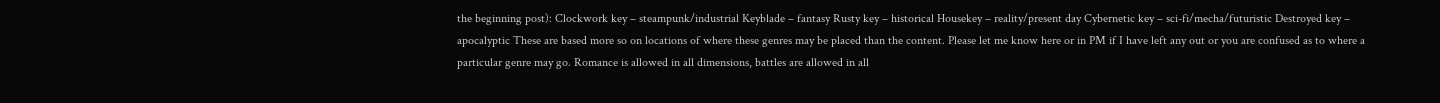the beginning post): Clockwork key – steampunk/industrial Keyblade – fantasy Rusty key – historical Housekey – reality/present day Cybernetic key – sci-fi/mecha/futuristic Destroyed key – apocalyptic These are based more so on locations of where these genres may be placed than the content. Please let me know here or in PM if I have left any out or you are confused as to where a particular genre may go. Romance is allowed in all dimensions, battles are allowed in all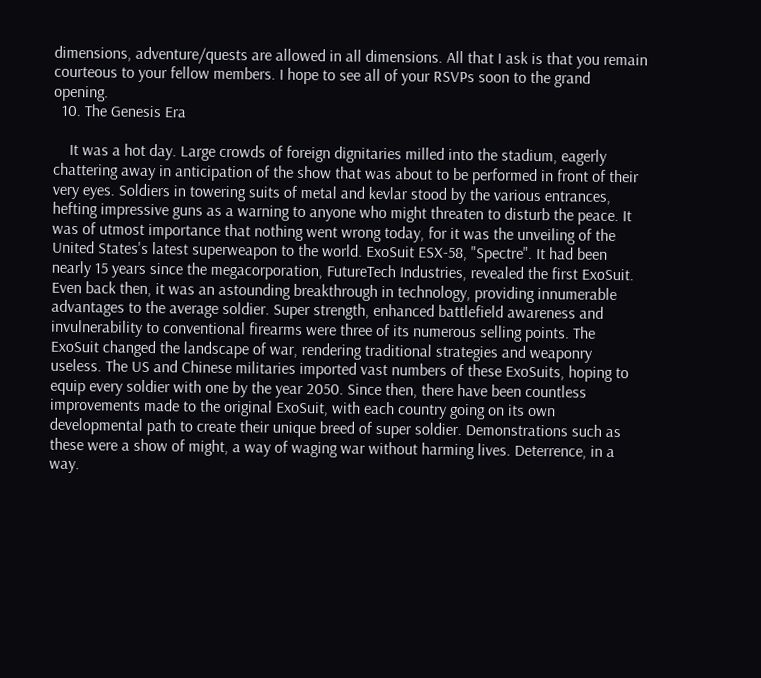dimensions, adventure/quests are allowed in all dimensions. All that I ask is that you remain courteous to your fellow members. I hope to see all of your RSVPs soon to the grand opening.
  10. The Genesis Era

    It was a hot day. Large crowds of foreign dignitaries milled into the stadium, eagerly chattering away in anticipation of the show that was about to be performed in front of their very eyes. Soldiers in towering suits of metal and kevlar stood by the various entrances, hefting impressive guns as a warning to anyone who might threaten to disturb the peace. It was of utmost importance that nothing went wrong today, for it was the unveiling of the United States's latest superweapon to the world. ExoSuit ESX-58, "Spectre". It had been nearly 15 years since the megacorporation, FutureTech Industries, revealed the first ExoSuit. Even back then, it was an astounding breakthrough in technology, providing innumerable advantages to the average soldier. Super strength, enhanced battlefield awareness and invulnerability to conventional firearms were three of its numerous selling points. The ExoSuit changed the landscape of war, rendering traditional strategies and weaponry useless. The US and Chinese militaries imported vast numbers of these ExoSuits, hoping to equip every soldier with one by the year 2050. Since then, there have been countless improvements made to the original ExoSuit, with each country going on its own developmental path to create their unique breed of super soldier. Demonstrations such as these were a show of might, a way of waging war without harming lives. Deterrence, in a way.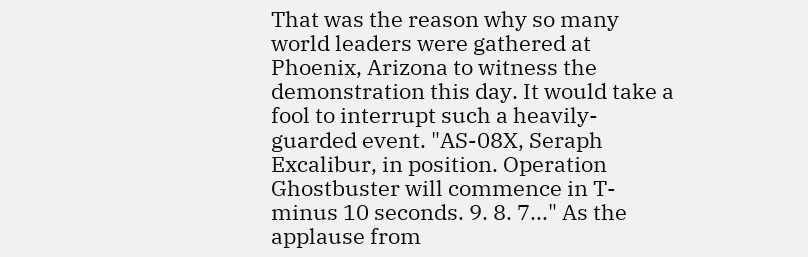That was the reason why so many world leaders were gathered at Phoenix, Arizona to witness the demonstration this day. It would take a fool to interrupt such a heavily-guarded event. "AS-08X, Seraph Excalibur, in position. Operation Ghostbuster will commence in T-minus 10 seconds. 9. 8. 7..." As the applause from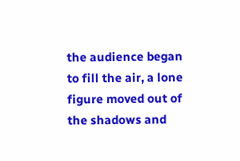the audience began to fill the air, a lone figure moved out of the shadows and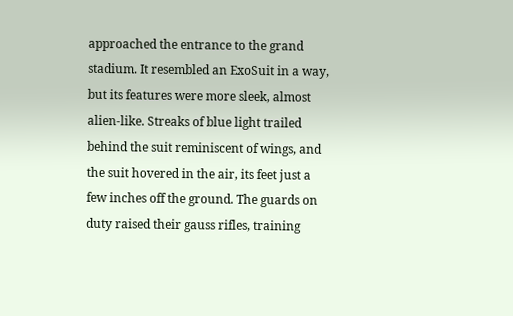approached the entrance to the grand stadium. It resembled an ExoSuit in a way, but its features were more sleek, almost alien-like. Streaks of blue light trailed behind the suit reminiscent of wings, and the suit hovered in the air, its feet just a few inches off the ground. The guards on duty raised their gauss rifles, training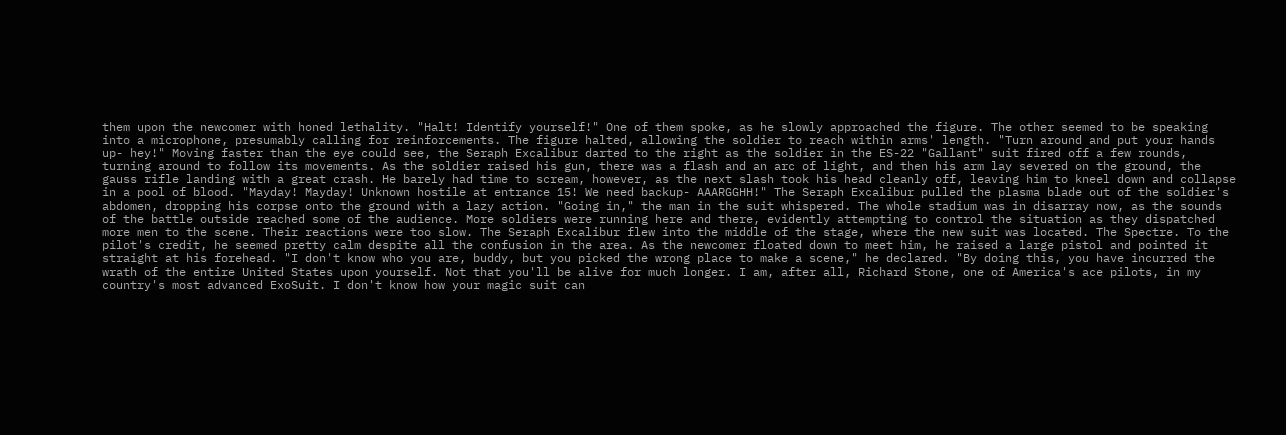them upon the newcomer with honed lethality. "Halt! Identify yourself!" One of them spoke, as he slowly approached the figure. The other seemed to be speaking into a microphone, presumably calling for reinforcements. The figure halted, allowing the soldier to reach within arms' length. "Turn around and put your hands up- hey!" Moving faster than the eye could see, the Seraph Excalibur darted to the right as the soldier in the ES-22 "Gallant" suit fired off a few rounds, turning around to follow its movements. As the soldier raised his gun, there was a flash and an arc of light, and then his arm lay severed on the ground, the gauss rifle landing with a great crash. He barely had time to scream, however, as the next slash took his head cleanly off, leaving him to kneel down and collapse in a pool of blood. "Mayday! Mayday! Unknown hostile at entrance 15! We need backup- AAARGGHH!" The Seraph Excalibur pulled the plasma blade out of the soldier's abdomen, dropping his corpse onto the ground with a lazy action. "Going in," the man in the suit whispered. The whole stadium was in disarray now, as the sounds of the battle outside reached some of the audience. More soldiers were running here and there, evidently attempting to control the situation as they dispatched more men to the scene. Their reactions were too slow. The Seraph Excalibur flew into the middle of the stage, where the new suit was located. The Spectre. To the pilot's credit, he seemed pretty calm despite all the confusion in the area. As the newcomer floated down to meet him, he raised a large pistol and pointed it straight at his forehead. "I don't know who you are, buddy, but you picked the wrong place to make a scene," he declared. "By doing this, you have incurred the wrath of the entire United States upon yourself. Not that you'll be alive for much longer. I am, after all, Richard Stone, one of America's ace pilots, in my country's most advanced ExoSuit. I don't know how your magic suit can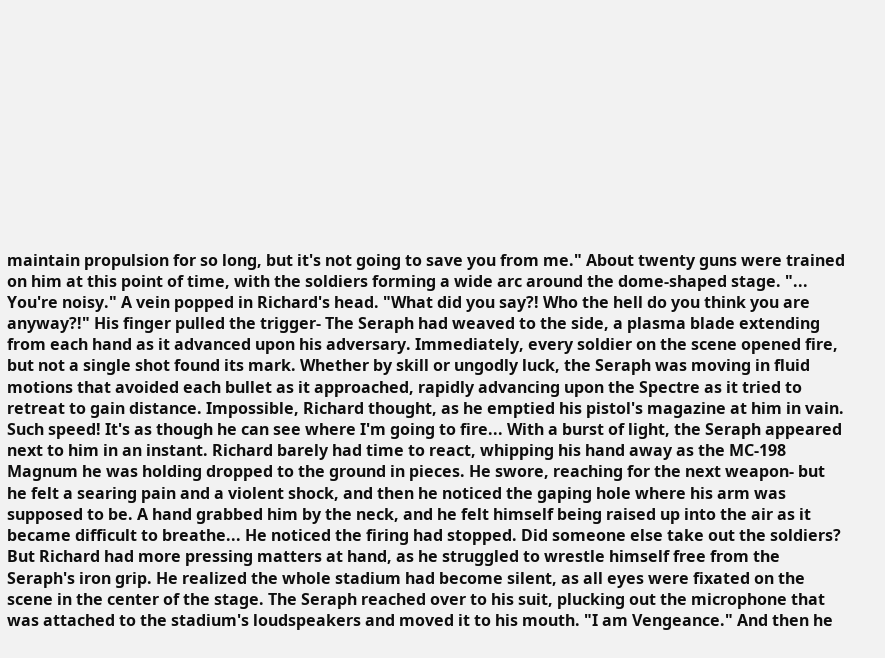maintain propulsion for so long, but it's not going to save you from me." About twenty guns were trained on him at this point of time, with the soldiers forming a wide arc around the dome-shaped stage. "... You're noisy." A vein popped in Richard's head. "What did you say?! Who the hell do you think you are anyway?!" His finger pulled the trigger- The Seraph had weaved to the side, a plasma blade extending from each hand as it advanced upon his adversary. Immediately, every soldier on the scene opened fire, but not a single shot found its mark. Whether by skill or ungodly luck, the Seraph was moving in fluid motions that avoided each bullet as it approached, rapidly advancing upon the Spectre as it tried to retreat to gain distance. Impossible, Richard thought, as he emptied his pistol's magazine at him in vain. Such speed! It's as though he can see where I'm going to fire... With a burst of light, the Seraph appeared next to him in an instant. Richard barely had time to react, whipping his hand away as the MC-198 Magnum he was holding dropped to the ground in pieces. He swore, reaching for the next weapon- but he felt a searing pain and a violent shock, and then he noticed the gaping hole where his arm was supposed to be. A hand grabbed him by the neck, and he felt himself being raised up into the air as it became difficult to breathe... He noticed the firing had stopped. Did someone else take out the soldiers? But Richard had more pressing matters at hand, as he struggled to wrestle himself free from the Seraph's iron grip. He realized the whole stadium had become silent, as all eyes were fixated on the scene in the center of the stage. The Seraph reached over to his suit, plucking out the microphone that was attached to the stadium's loudspeakers and moved it to his mouth. "I am Vengeance." And then he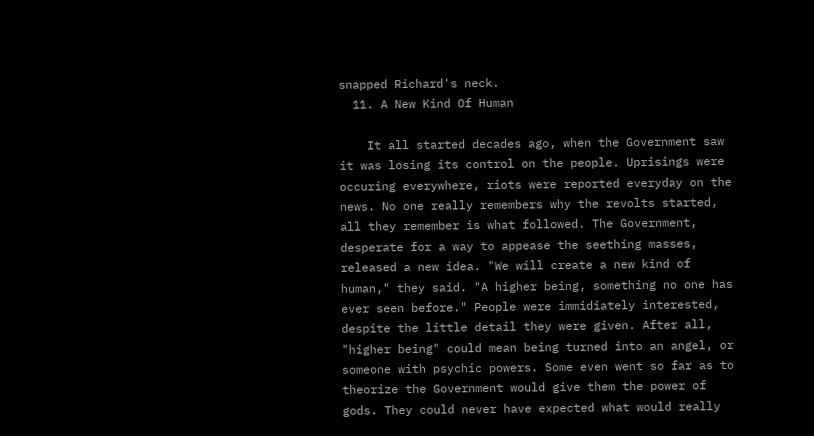snapped Richard's neck.
  11. A New Kind Of Human

    It all started decades ago, when the Government saw it was losing its control on the people. Uprisings were occuring everywhere, riots were reported everyday on the news. No one really remembers why the revolts started, all they remember is what followed. The Government, desperate for a way to appease the seething masses, released a new idea. "We will create a new kind of human," they said. "A higher being, something no one has ever seen before." People were immidiately interested, despite the little detail they were given. After all, "higher being" could mean being turned into an angel, or someone with psychic powers. Some even went so far as to theorize the Government would give them the power of gods. They could never have expected what would really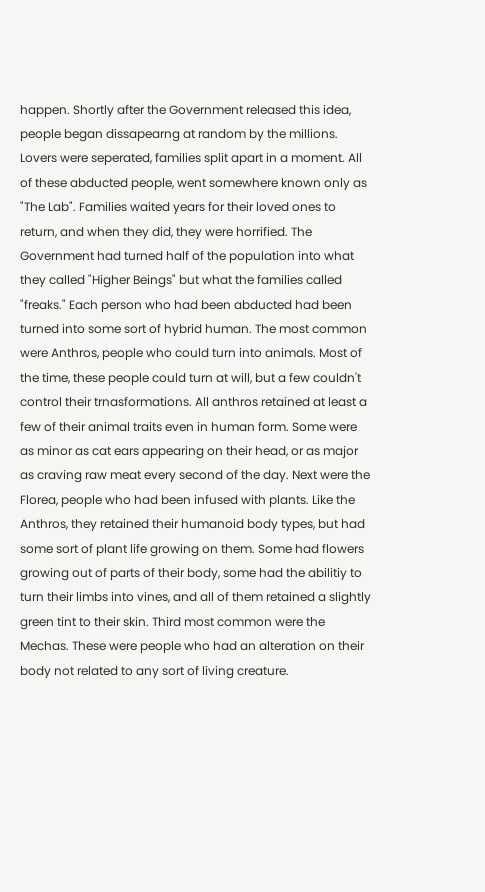happen. Shortly after the Government released this idea, people began dissapearng at random by the millions. Lovers were seperated, families split apart in a moment. All of these abducted people, went somewhere known only as "The Lab". Families waited years for their loved ones to return, and when they did, they were horrified. The Government had turned half of the population into what they called "Higher Beings" but what the families called "freaks." Each person who had been abducted had been turned into some sort of hybrid human. The most common were Anthros, people who could turn into animals. Most of the time, these people could turn at will, but a few couldn't control their trnasformations. All anthros retained at least a few of their animal traits even in human form. Some were as minor as cat ears appearing on their head, or as major as craving raw meat every second of the day. Next were the Florea, people who had been infused with plants. Like the Anthros, they retained their humanoid body types, but had some sort of plant life growing on them. Some had flowers growing out of parts of their body, some had the abilitiy to turn their limbs into vines, and all of them retained a slightly green tint to their skin. Third most common were the Mechas. These were people who had an alteration on their body not related to any sort of living creature.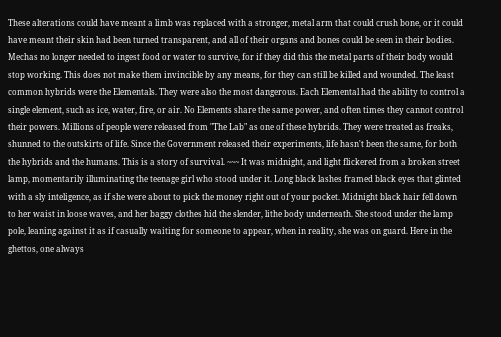These alterations could have meant a limb was replaced with a stronger, metal arm that could crush bone, or it could have meant their skin had been turned transparent, and all of their organs and bones could be seen in their bodies. Mechas no longer needed to ingest food or water to survive, for if they did this the metal parts of their body would stop working. This does not make them invincible by any means, for they can still be killed and wounded. The least common hybrids were the Elementals. They were also the most dangerous. Each Elemental had the ability to control a single element, such as ice, water, fire, or air. No Elements share the same power, and often times they cannot control their powers. Millions of people were released from "The Lab" as one of these hybrids. They were treated as freaks, shunned to the outskirts of life. Since the Government released their experiments, life hasn't been the same, for both the hybrids and the humans. This is a story of survival. ~~~ It was midnight, and light flickered from a broken street lamp, momentarily illuminating the teenage girl who stood under it. Long black lashes framed black eyes that glinted with a sly inteligence, as if she were about to pick the money right out of your pocket. Midnight black hair fell down to her waist in loose waves, and her baggy clothes hid the slender, lithe body underneath. She stood under the lamp pole, leaning against it as if casually waiting for someone to appear, when in reality, she was on guard. Here in the ghettos, one always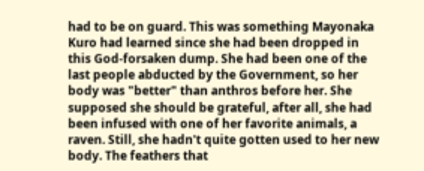had to be on guard. This was something Mayonaka Kuro had learned since she had been dropped in this God-forsaken dump. She had been one of the last people abducted by the Government, so her body was "better" than anthros before her. She supposed she should be grateful, after all, she had been infused with one of her favorite animals, a raven. Still, she hadn't quite gotten used to her new body. The feathers that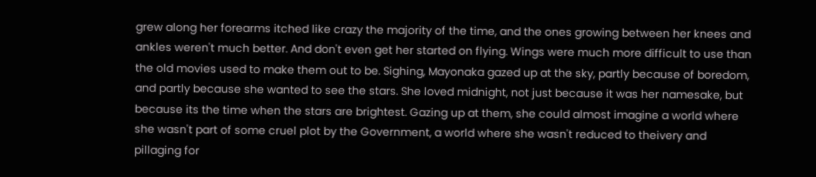grew along her forearms itched like crazy the majority of the time, and the ones growing between her knees and ankles weren't much better. And don't even get her started on flying. Wings were much more difficult to use than the old movies used to make them out to be. Sighing, Mayonaka gazed up at the sky, partly because of boredom, and partly because she wanted to see the stars. She loved midnight, not just because it was her namesake, but because its the time when the stars are brightest. Gazing up at them, she could almost imagine a world where she wasn't part of some cruel plot by the Government, a world where she wasn't reduced to theivery and pillaging for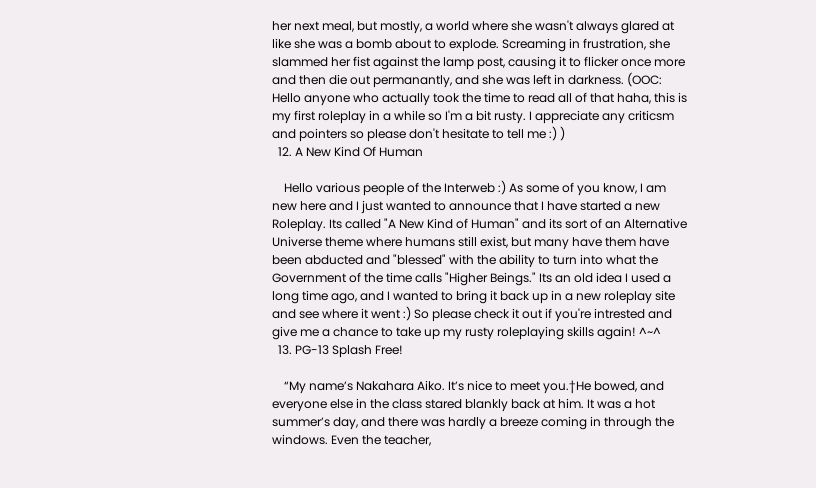her next meal, but mostly, a world where she wasn't always glared at like she was a bomb about to explode. Screaming in frustration, she slammed her fist against the lamp post, causing it to flicker once more and then die out permanantly, and she was left in darkness. (OOC: Hello anyone who actually took the time to read all of that haha, this is my first roleplay in a while so I'm a bit rusty. I appreciate any criticsm and pointers so please don't hesitate to tell me :) )
  12. A New Kind Of Human

    Hello various people of the Interweb :) As some of you know, I am new here and I just wanted to announce that I have started a new Roleplay. Its called "A New Kind of Human" and its sort of an Alternative Universe theme where humans still exist, but many have them have been abducted and "blessed" with the ability to turn into what the Government of the time calls "Higher Beings." Its an old idea I used a long time ago, and I wanted to bring it back up in a new roleplay site and see where it went :) So please check it out if you're intrested and give me a chance to take up my rusty roleplaying skills again! ^~^
  13. PG-13 Splash Free!

    “My name’s Nakahara Aiko. It’s nice to meet you.†He bowed, and everyone else in the class stared blankly back at him. It was a hot summer’s day, and there was hardly a breeze coming in through the windows. Even the teacher,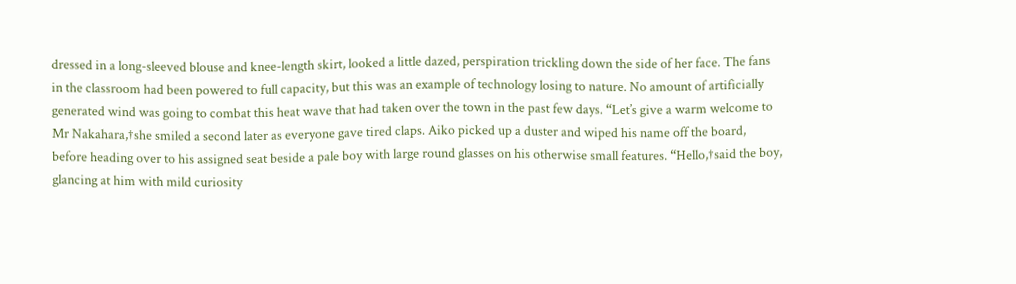dressed in a long-sleeved blouse and knee-length skirt, looked a little dazed, perspiration trickling down the side of her face. The fans in the classroom had been powered to full capacity, but this was an example of technology losing to nature. No amount of artificially generated wind was going to combat this heat wave that had taken over the town in the past few days. “Let’s give a warm welcome to Mr Nakahara,†she smiled a second later as everyone gave tired claps. Aiko picked up a duster and wiped his name off the board, before heading over to his assigned seat beside a pale boy with large round glasses on his otherwise small features. “Hello,†said the boy, glancing at him with mild curiosity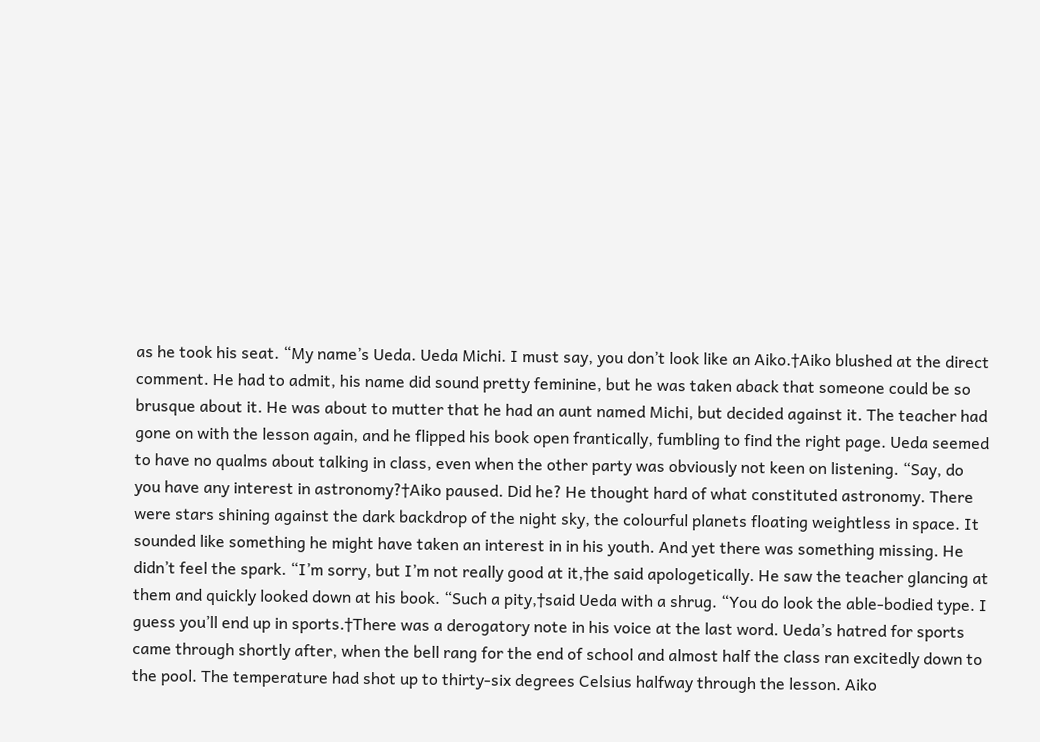as he took his seat. “My name’s Ueda. Ueda Michi. I must say, you don’t look like an Aiko.†Aiko blushed at the direct comment. He had to admit, his name did sound pretty feminine, but he was taken aback that someone could be so brusque about it. He was about to mutter that he had an aunt named Michi, but decided against it. The teacher had gone on with the lesson again, and he flipped his book open frantically, fumbling to find the right page. Ueda seemed to have no qualms about talking in class, even when the other party was obviously not keen on listening. “Say, do you have any interest in astronomy?†Aiko paused. Did he? He thought hard of what constituted astronomy. There were stars shining against the dark backdrop of the night sky, the colourful planets floating weightless in space. It sounded like something he might have taken an interest in in his youth. And yet there was something missing. He didn’t feel the spark. “I’m sorry, but I’m not really good at it,†he said apologetically. He saw the teacher glancing at them and quickly looked down at his book. “Such a pity,†said Ueda with a shrug. “You do look the able-bodied type. I guess you’ll end up in sports.†There was a derogatory note in his voice at the last word. Ueda’s hatred for sports came through shortly after, when the bell rang for the end of school and almost half the class ran excitedly down to the pool. The temperature had shot up to thirty-six degrees Celsius halfway through the lesson. Aiko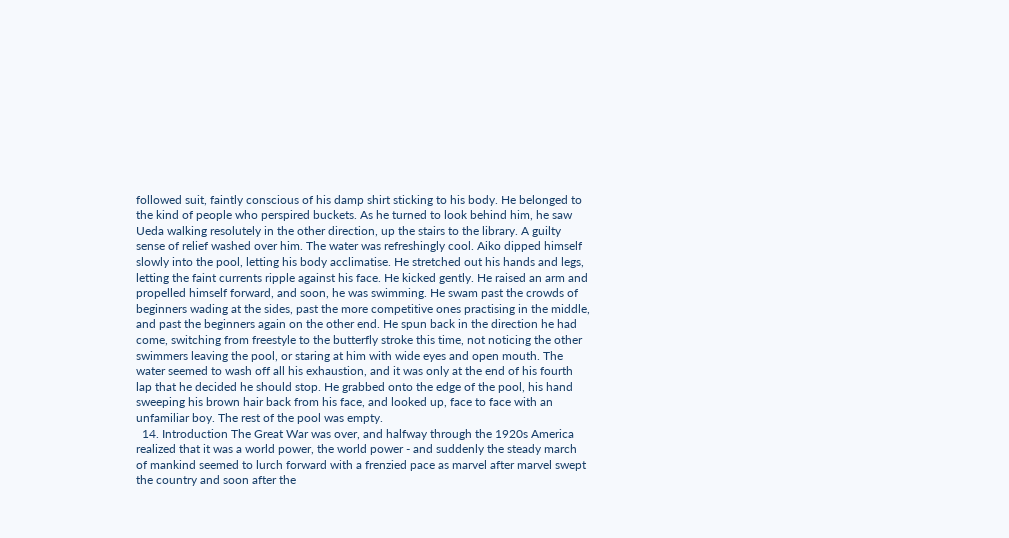followed suit, faintly conscious of his damp shirt sticking to his body. He belonged to the kind of people who perspired buckets. As he turned to look behind him, he saw Ueda walking resolutely in the other direction, up the stairs to the library. A guilty sense of relief washed over him. The water was refreshingly cool. Aiko dipped himself slowly into the pool, letting his body acclimatise. He stretched out his hands and legs, letting the faint currents ripple against his face. He kicked gently. He raised an arm and propelled himself forward, and soon, he was swimming. He swam past the crowds of beginners wading at the sides, past the more competitive ones practising in the middle, and past the beginners again on the other end. He spun back in the direction he had come, switching from freestyle to the butterfly stroke this time, not noticing the other swimmers leaving the pool, or staring at him with wide eyes and open mouth. The water seemed to wash off all his exhaustion, and it was only at the end of his fourth lap that he decided he should stop. He grabbed onto the edge of the pool, his hand sweeping his brown hair back from his face, and looked up, face to face with an unfamiliar boy. The rest of the pool was empty.
  14. Introduction The Great War was over, and halfway through the 1920s America realized that it was a world power, the world power - and suddenly the steady march of mankind seemed to lurch forward with a frenzied pace as marvel after marvel swept the country and soon after the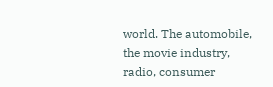world. The automobile, the movie industry, radio, consumer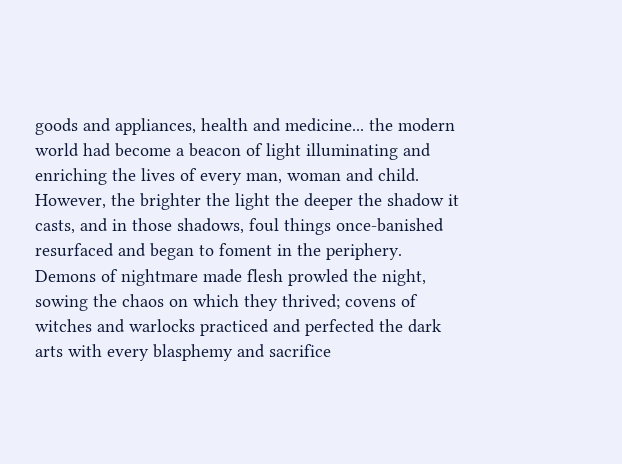goods and appliances, health and medicine... the modern world had become a beacon of light illuminating and enriching the lives of every man, woman and child. However, the brighter the light the deeper the shadow it casts, and in those shadows, foul things once-banished resurfaced and began to foment in the periphery. Demons of nightmare made flesh prowled the night, sowing the chaos on which they thrived; covens of witches and warlocks practiced and perfected the dark arts with every blasphemy and sacrifice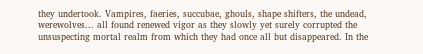they undertook. Vampires, faeries, succubae, ghouls, shape shifters, the undead, werewolves... all found renewed vigor as they slowly yet surely corrupted the unsuspecting mortal realm from which they had once all but disappeared. In the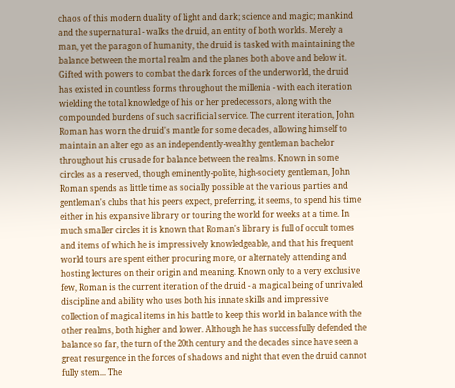chaos of this modern duality of light and dark; science and magic; mankind and the supernatural - walks the druid, an entity of both worlds. Merely a man, yet the paragon of humanity, the druid is tasked with maintaining the balance between the mortal realm and the planes both above and below it. Gifted with powers to combat the dark forces of the underworld, the druid has existed in countless forms throughout the millenia - with each iteration wielding the total knowledge of his or her predecessors, along with the compounded burdens of such sacrificial service. The current iteration, John Roman has worn the druid's mantle for some decades, allowing himself to maintain an alter ego as an independently-wealthy gentleman bachelor throughout his crusade for balance between the realms. Known in some circles as a reserved, though eminently-polite, high-society gentleman, John Roman spends as little time as socially possible at the various parties and gentleman's clubs that his peers expect, preferring, it seems, to spend his time either in his expansive library or touring the world for weeks at a time. In much smaller circles it is known that Roman's library is full of occult tomes and items of which he is impressively knowledgeable, and that his frequent world tours are spent either procuring more, or alternately attending and hosting lectures on their origin and meaning. Known only to a very exclusive few, Roman is the current iteration of the druid - a magical being of unrivaled discipline and ability who uses both his innate skills and impressive collection of magical items in his battle to keep this world in balance with the other realms, both higher and lower. Although he has successfully defended the balance so far, the turn of the 20th century and the decades since have seen a great resurgence in the forces of shadows and night that even the druid cannot fully stem... The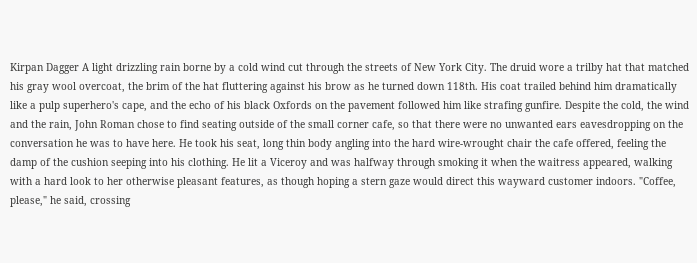Kirpan Dagger A light drizzling rain borne by a cold wind cut through the streets of New York City. The druid wore a trilby hat that matched his gray wool overcoat, the brim of the hat fluttering against his brow as he turned down 118th. His coat trailed behind him dramatically like a pulp superhero's cape, and the echo of his black Oxfords on the pavement followed him like strafing gunfire. Despite the cold, the wind and the rain, John Roman chose to find seating outside of the small corner cafe, so that there were no unwanted ears eavesdropping on the conversation he was to have here. He took his seat, long thin body angling into the hard wire-wrought chair the cafe offered, feeling the damp of the cushion seeping into his clothing. He lit a Viceroy and was halfway through smoking it when the waitress appeared, walking with a hard look to her otherwise pleasant features, as though hoping a stern gaze would direct this wayward customer indoors. "Coffee, please," he said, crossing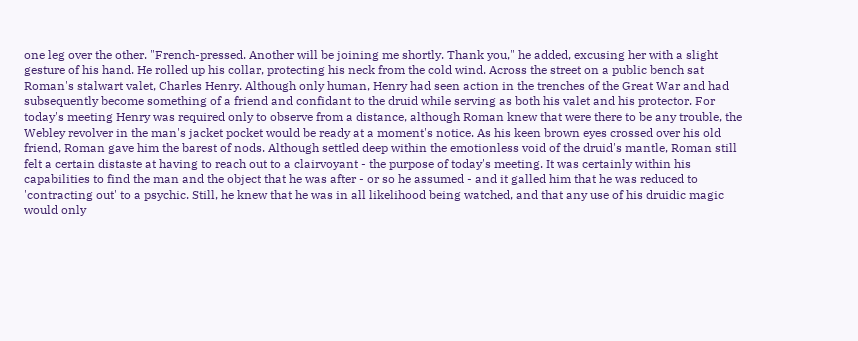one leg over the other. "French-pressed. Another will be joining me shortly. Thank you," he added, excusing her with a slight gesture of his hand. He rolled up his collar, protecting his neck from the cold wind. Across the street on a public bench sat Roman's stalwart valet, Charles Henry. Although only human, Henry had seen action in the trenches of the Great War and had subsequently become something of a friend and confidant to the druid while serving as both his valet and his protector. For today's meeting Henry was required only to observe from a distance, although Roman knew that were there to be any trouble, the Webley revolver in the man's jacket pocket would be ready at a moment's notice. As his keen brown eyes crossed over his old friend, Roman gave him the barest of nods. Although settled deep within the emotionless void of the druid's mantle, Roman still felt a certain distaste at having to reach out to a clairvoyant - the purpose of today's meeting. It was certainly within his capabilities to find the man and the object that he was after - or so he assumed - and it galled him that he was reduced to 'contracting out' to a psychic. Still, he knew that he was in all likelihood being watched, and that any use of his druidic magic would only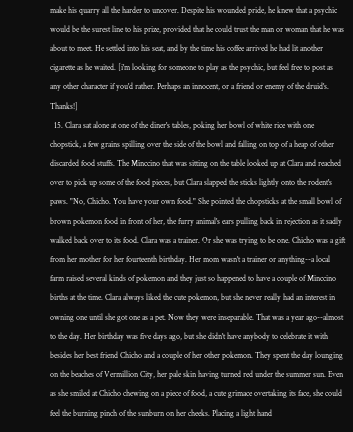make his quarry all the harder to uncover. Despite his wounded pride, he knew that a psychic would be the surest line to his prize, provided that he could trust the man or woman that he was about to meet. He settled into his seat, and by the time his coffee arrived he had lit another cigarette as he waited. [i'm looking for someone to play as the psychic, but feel free to post as any other character if you'd rather. Perhaps an innocent, or a friend or enemy of the druid's. Thanks!]
  15. Clara sat alone at one of the diner's tables, poking her bowl of white rice with one chopstick, a few grains spilling over the side of the bowl and falling on top of a heap of other discarded food stuffs. The Minccino that was sitting on the table looked up at Clara and reached over to pick up some of the food pieces, but Clara slapped the sticks lightly onto the rodent's paws. "No, Chicho. You have your own food." She pointed the chopsticks at the small bowl of brown pokemon food in front of her, the furry animal's ears pulling back in rejection as it sadly walked back over to its food. Clara was a trainer. Or she was trying to be one. Chicho was a gift from her mother for her fourteenth birthday. Her mom wasn't a trainer or anything--a local farm raised several kinds of pokemon and they just so happened to have a couple of Minccino births at the time. Clara always liked the cute pokemon, but she never really had an interest in owning one until she got one as a pet. Now they were inseparable. That was a year ago--almost to the day. Her birthday was five days ago, but she didn't have anybody to celebrate it with besides her best friend Chicho and a couple of her other pokemon. They spent the day lounging on the beaches of Vermillion City, her pale skin having turned red under the summer sun. Even as she smiled at Chicho chewing on a piece of food, a cute grimace overtaking its face, she could feel the burning pinch of the sunburn on her cheeks. Placing a light hand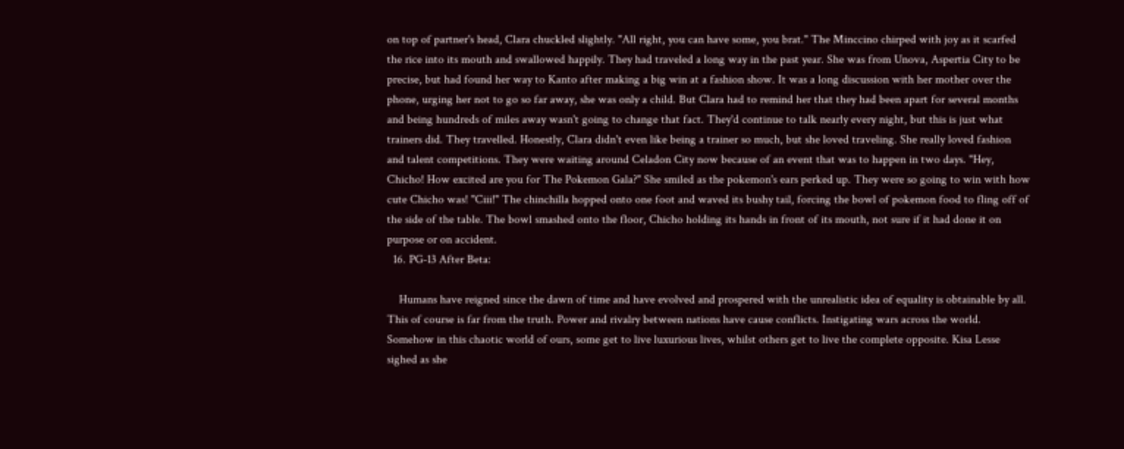on top of partner's head, Clara chuckled slightly. "All right, you can have some, you brat." The Minccino chirped with joy as it scarfed the rice into its mouth and swallowed happily. They had traveled a long way in the past year. She was from Unova, Aspertia City to be precise, but had found her way to Kanto after making a big win at a fashion show. It was a long discussion with her mother over the phone, urging her not to go so far away, she was only a child. But Clara had to remind her that they had been apart for several months and being hundreds of miles away wasn't going to change that fact. They'd continue to talk nearly every night, but this is just what trainers did. They travelled. Honestly, Clara didn't even like being a trainer so much, but she loved traveling. She really loved fashion and talent competitions. They were waiting around Celadon City now because of an event that was to happen in two days. "Hey, Chicho! How excited are you for The Pokemon Gala?" She smiled as the pokemon's ears perked up. They were so going to win with how cute Chicho was! "Ciii!" The chinchilla hopped onto one foot and waved its bushy tail, forcing the bowl of pokemon food to fling off of the side of the table. The bowl smashed onto the floor, Chicho holding its hands in front of its mouth, not sure if it had done it on purpose or on accident.
  16. PG-13 After Beta:

    Humans have reigned since the dawn of time and have evolved and prospered with the unrealistic idea of equality is obtainable by all. This of course is far from the truth. Power and rivalry between nations have cause conflicts. Instigating wars across the world. Somehow in this chaotic world of ours, some get to live luxurious lives, whilst others get to live the complete opposite. Kisa Lesse sighed as she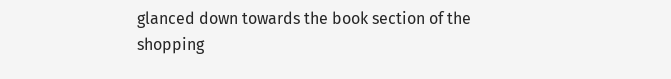glanced down towards the book section of the shopping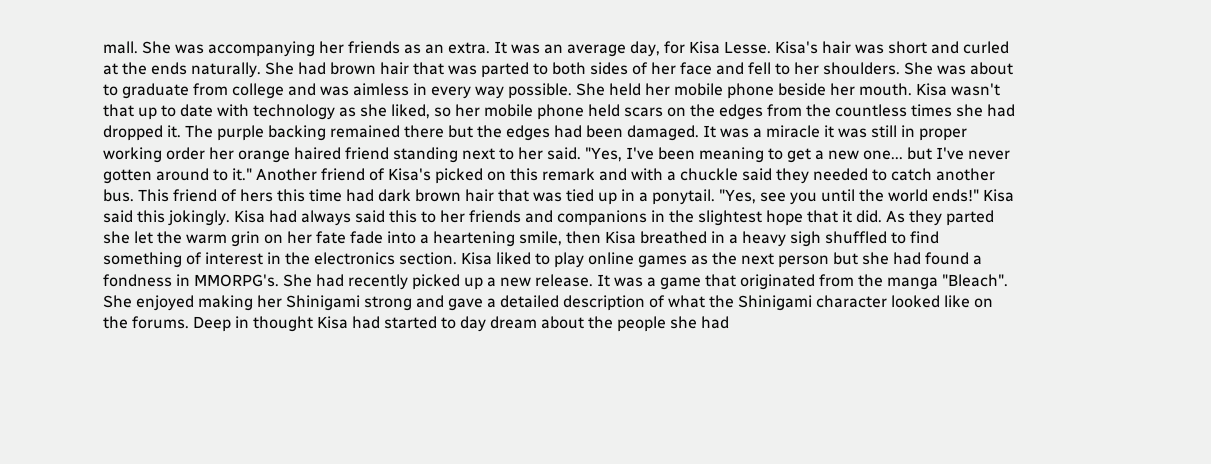mall. She was accompanying her friends as an extra. It was an average day, for Kisa Lesse. Kisa's hair was short and curled at the ends naturally. She had brown hair that was parted to both sides of her face and fell to her shoulders. She was about to graduate from college and was aimless in every way possible. She held her mobile phone beside her mouth. Kisa wasn't that up to date with technology as she liked, so her mobile phone held scars on the edges from the countless times she had dropped it. The purple backing remained there but the edges had been damaged. It was a miracle it was still in proper working order her orange haired friend standing next to her said. "Yes, I've been meaning to get a new one... but I've never gotten around to it." Another friend of Kisa's picked on this remark and with a chuckle said they needed to catch another bus. This friend of hers this time had dark brown hair that was tied up in a ponytail. "Yes, see you until the world ends!" Kisa said this jokingly. Kisa had always said this to her friends and companions in the slightest hope that it did. As they parted she let the warm grin on her fate fade into a heartening smile, then Kisa breathed in a heavy sigh shuffled to find something of interest in the electronics section. Kisa liked to play online games as the next person but she had found a fondness in MMORPG's. She had recently picked up a new release. It was a game that originated from the manga "Bleach". She enjoyed making her Shinigami strong and gave a detailed description of what the Shinigami character looked like on the forums. Deep in thought Kisa had started to day dream about the people she had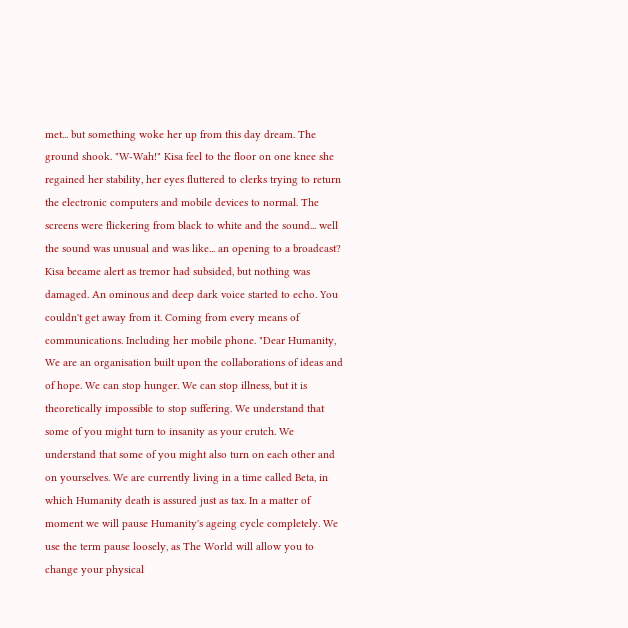met... but something woke her up from this day dream. The ground shook. "W-Wah!" Kisa feel to the floor on one knee she regained her stability, her eyes fluttered to clerks trying to return the electronic computers and mobile devices to normal. The screens were flickering from black to white and the sound... well the sound was unusual and was like... an opening to a broadcast? Kisa became alert as tremor had subsided, but nothing was damaged. An ominous and deep dark voice started to echo. You couldn't get away from it. Coming from every means of communications. Including her mobile phone. "Dear Humanity, We are an organisation built upon the collaborations of ideas and of hope. We can stop hunger. We can stop illness, but it is theoretically impossible to stop suffering. We understand that some of you might turn to insanity as your crutch. We understand that some of you might also turn on each other and on yourselves. We are currently living in a time called Beta, in which Humanity death is assured just as tax. In a matter of moment we will pause Humanity's ageing cycle completely. We use the term pause loosely, as The World will allow you to change your physical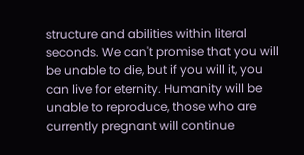structure and abilities within literal seconds. We can't promise that you will be unable to die, but if you will it, you can live for eternity. Humanity will be unable to reproduce, those who are currently pregnant will continue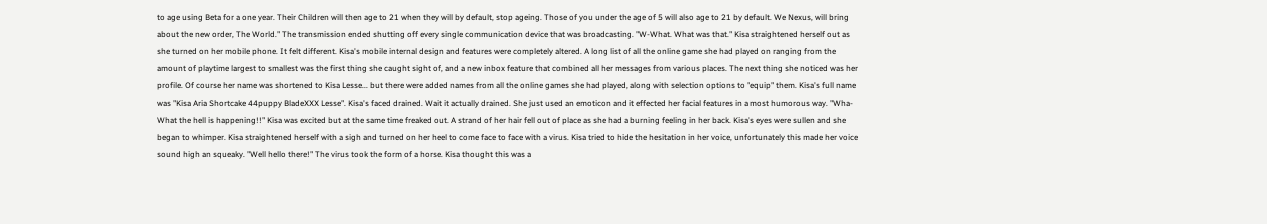to age using Beta for a one year. Their Children will then age to 21 when they will by default, stop ageing. Those of you under the age of 5 will also age to 21 by default. We Nexus, will bring about the new order, The World." The transmission ended shutting off every single communication device that was broadcasting. "W-What. What was that." Kisa straightened herself out as she turned on her mobile phone. It felt different. Kisa's mobile internal design and features were completely altered. A long list of all the online game she had played on ranging from the amount of playtime largest to smallest was the first thing she caught sight of, and a new inbox feature that combined all her messages from various places. The next thing she noticed was her profile. Of course her name was shortened to Kisa Lesse... but there were added names from all the online games she had played, along with selection options to "equip" them. Kisa's full name was "Kisa Aria Shortcake 44puppy BladeXXX Lesse". Kisa's faced drained. Wait it actually drained. She just used an emoticon and it effected her facial features in a most humorous way. "Wha-What the hell is happening!!" Kisa was excited but at the same time freaked out. A strand of her hair fell out of place as she had a burning feeling in her back. Kisa's eyes were sullen and she began to whimper. Kisa straightened herself with a sigh and turned on her heel to come face to face with a virus. Kisa tried to hide the hesitation in her voice, unfortunately this made her voice sound high an squeaky. "Well hello there!" The virus took the form of a horse. Kisa thought this was a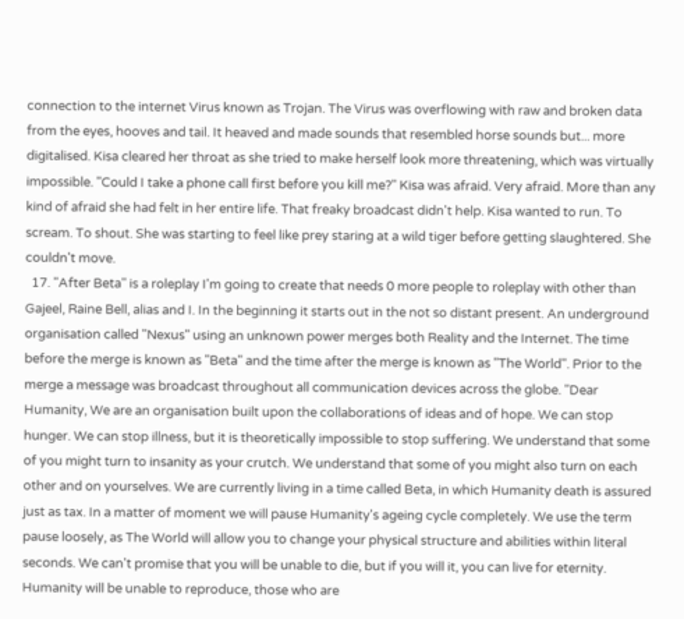connection to the internet Virus known as Trojan. The Virus was overflowing with raw and broken data from the eyes, hooves and tail. It heaved and made sounds that resembled horse sounds but... more digitalised. Kisa cleared her throat as she tried to make herself look more threatening, which was virtually impossible. "Could I take a phone call first before you kill me?" Kisa was afraid. Very afraid. More than any kind of afraid she had felt in her entire life. That freaky broadcast didn't help. Kisa wanted to run. To scream. To shout. She was starting to feel like prey staring at a wild tiger before getting slaughtered. She couldn't move.
  17. "After Beta" is a roleplay I'm going to create that needs 0 more people to roleplay with other than Gajeel, Raine Bell, alias and I. In the beginning it starts out in the not so distant present. An underground organisation called "Nexus" using an unknown power merges both Reality and the Internet. The time before the merge is known as "Beta" and the time after the merge is known as "The World". Prior to the merge a message was broadcast throughout all communication devices across the globe. "Dear Humanity, We are an organisation built upon the collaborations of ideas and of hope. We can stop hunger. We can stop illness, but it is theoretically impossible to stop suffering. We understand that some of you might turn to insanity as your crutch. We understand that some of you might also turn on each other and on yourselves. We are currently living in a time called Beta, in which Humanity death is assured just as tax. In a matter of moment we will pause Humanity's ageing cycle completely. We use the term pause loosely, as The World will allow you to change your physical structure and abilities within literal seconds. We can't promise that you will be unable to die, but if you will it, you can live for eternity. Humanity will be unable to reproduce, those who are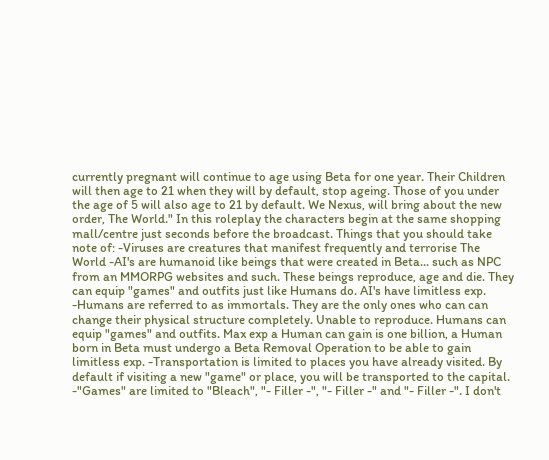currently pregnant will continue to age using Beta for one year. Their Children will then age to 21 when they will by default, stop ageing. Those of you under the age of 5 will also age to 21 by default. We Nexus, will bring about the new order, The World." In this roleplay the characters begin at the same shopping mall/centre just seconds before the broadcast. Things that you should take note of: -Viruses are creatures that manifest frequently and terrorise The World -AI's are humanoid like beings that were created in Beta... such as NPC from an MMORPG websites and such. These beings reproduce, age and die. They can equip "games" and outfits just like Humans do. AI's have limitless exp. -Humans are referred to as immortals. They are the only ones who can can change their physical structure completely. Unable to reproduce. Humans can equip "games" and outfits. Max exp a Human can gain is one billion, a Human born in Beta must undergo a Beta Removal Operation to be able to gain limitless exp. -Transportation is limited to places you have already visited. By default if visiting a new "game" or place, you will be transported to the capital. -"Games" are limited to "Bleach", "- Filler -", "- Filler -" and "- Filler -". I don't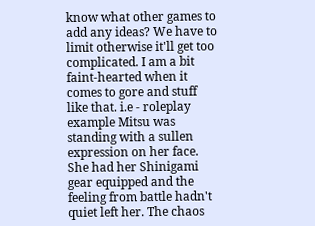know what other games to add any ideas? We have to limit otherwise it'll get too complicated. I am a bit faint-hearted when it comes to gore and stuff like that. i.e - roleplay example Mitsu was standing with a sullen expression on her face. She had her Shinigami gear equipped and the feeling from battle hadn't quiet left her. The chaos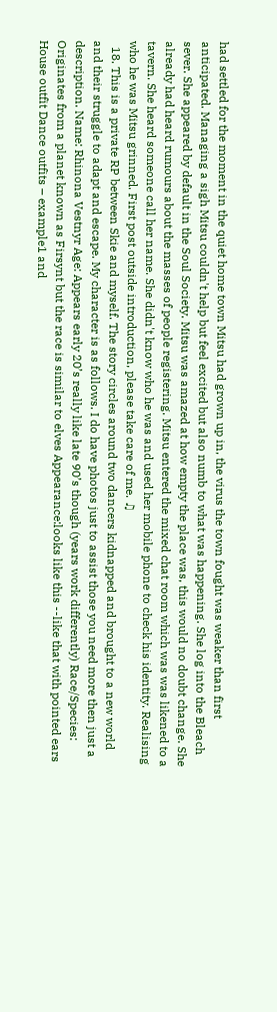had settled for the moment in the quiet home town Mitsu had grown up in, the virus the town fought was weaker than first anticipated. Managing a sigh Mitsu couldn't help but feel excited but also numb to what was happening. She log into the Bleach sever. She appeared by default in the Soul Society. Mitsu was amazed at how empty the place was, this would no doubt change. She already had heard rumours about the masses of people registering. Mitsu entered the mixed chat room which was was likened to a tavern. She heard someone call her name. She didn't know who he was and used her mobile phone to check his identity. Realising who he was Mitsu grinned. First post outside introduction, please take care of me. ♫
  18. This is a private RP between Skie and myself. The story circles around two dancers kidnapped and brought to a new world and their struggle to adapt and escape. My character is as follows. I do have photos just to assist those you need more then just a description. Name: Rhinona Vestnyr Age: Appears early 20’s really like late 90’s though (years work differently) Race/Species: Originates from a planet known as Firsynt but the race is similar to elves Appearance:looks like this --like that with pointed ears House outfit Dance outfits – example1 and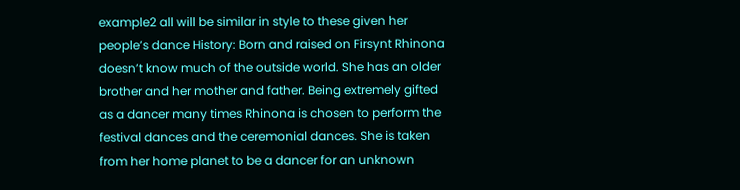example2 all will be similar in style to these given her people’s dance History: Born and raised on Firsynt Rhinona doesn’t know much of the outside world. She has an older brother and her mother and father. Being extremely gifted as a dancer many times Rhinona is chosen to perform the festival dances and the ceremonial dances. She is taken from her home planet to be a dancer for an unknown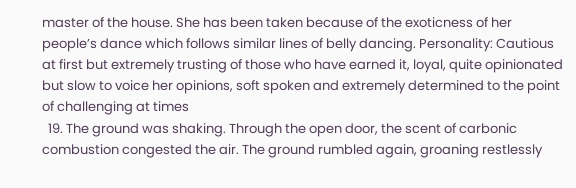master of the house. She has been taken because of the exoticness of her people’s dance which follows similar lines of belly dancing. Personality: Cautious at first but extremely trusting of those who have earned it, loyal, quite opinionated but slow to voice her opinions, soft spoken and extremely determined to the point of challenging at times
  19. The ground was shaking. Through the open door, the scent of carbonic combustion congested the air. The ground rumbled again, groaning restlessly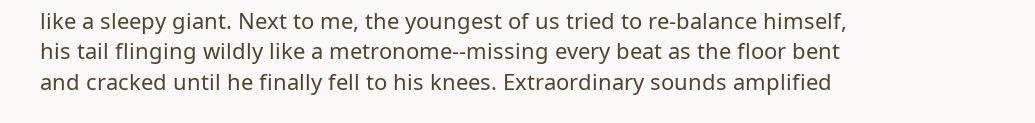like a sleepy giant. Next to me, the youngest of us tried to re-balance himself, his tail flinging wildly like a metronome--missing every beat as the floor bent and cracked until he finally fell to his knees. Extraordinary sounds amplified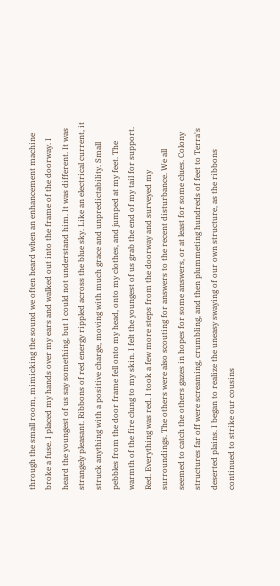through the small room, mimicking the sound we often heard when an enhancement machine broke a fuse. I placed my hands over my ears and walked out into the frame of the doorway. I heard the youngest of us say something, but I could not understand him. It was different. It was strangely pleasant. Ribbons of red energy rippled across the blue sky. Like an electrical current, it struck anything with a positive charge, moving with much grace and unpredictability. Small pebbles from the door frame fell onto my head, onto my clothes, and jumped at my feet. The warmth of the fire clung to my skin. I felt the youngest of us grab the end of my tail for support. Red. Everything was red. I took a few more steps from the doorway and surveyed my surroundings. The others were also scouting for answers to the recent disturbance. We all seemed to catch the others gazes in hopes for some answers, or at least for some clues. Colony structures far off were screaming, crumbling, and then plummeting hundreds of feet to Terra's deserted plains. I began to realize the uneasy swaying of our own structure, as the ribbons continued to strike our cousins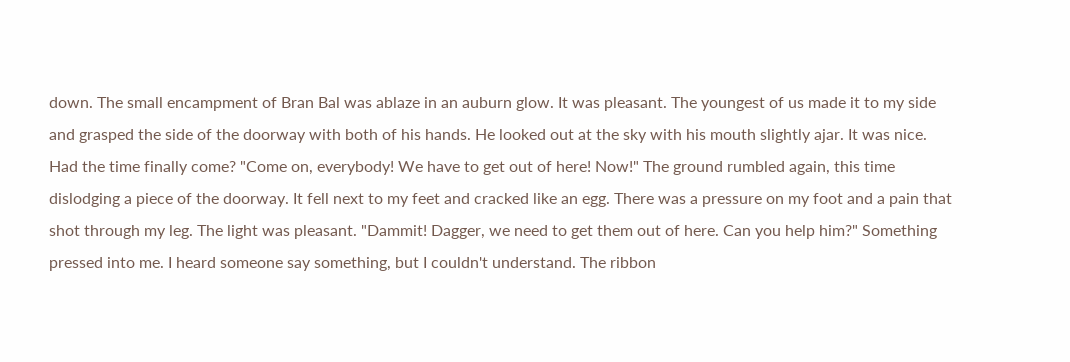down. The small encampment of Bran Bal was ablaze in an auburn glow. It was pleasant. The youngest of us made it to my side and grasped the side of the doorway with both of his hands. He looked out at the sky with his mouth slightly ajar. It was nice. Had the time finally come? "Come on, everybody! We have to get out of here! Now!" The ground rumbled again, this time dislodging a piece of the doorway. It fell next to my feet and cracked like an egg. There was a pressure on my foot and a pain that shot through my leg. The light was pleasant. "Dammit! Dagger, we need to get them out of here. Can you help him?" Something pressed into me. I heard someone say something, but I couldn't understand. The ribbon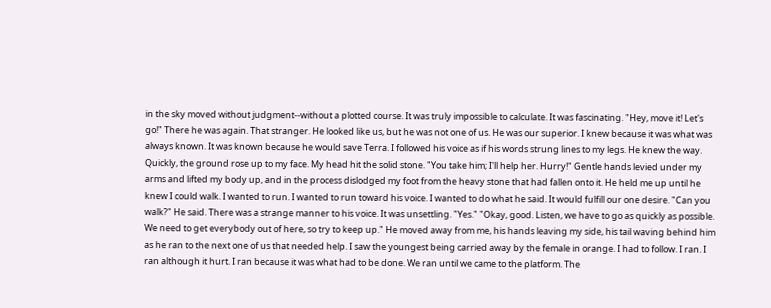in the sky moved without judgment--without a plotted course. It was truly impossible to calculate. It was fascinating. "Hey, move it! Let's go!" There he was again. That stranger. He looked like us, but he was not one of us. He was our superior. I knew because it was what was always known. It was known because he would save Terra. I followed his voice as if his words strung lines to my legs. He knew the way. Quickly, the ground rose up to my face. My head hit the solid stone. "You take him; I'll help her. Hurry!" Gentle hands levied under my arms and lifted my body up, and in the process dislodged my foot from the heavy stone that had fallen onto it. He held me up until he knew I could walk. I wanted to run. I wanted to run toward his voice. I wanted to do what he said. It would fulfill our one desire. "Can you walk?" He said. There was a strange manner to his voice. It was unsettling. "Yes." "Okay, good. Listen, we have to go as quickly as possible. We need to get everybody out of here, so try to keep up." He moved away from me, his hands leaving my side, his tail waving behind him as he ran to the next one of us that needed help. I saw the youngest being carried away by the female in orange. I had to follow. I ran. I ran although it hurt. I ran because it was what had to be done. We ran until we came to the platform. The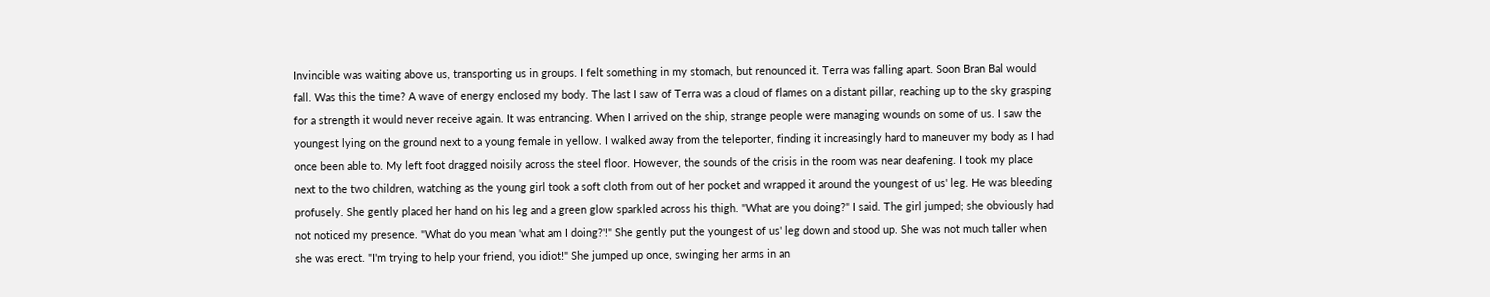Invincible was waiting above us, transporting us in groups. I felt something in my stomach, but renounced it. Terra was falling apart. Soon Bran Bal would fall. Was this the time? A wave of energy enclosed my body. The last I saw of Terra was a cloud of flames on a distant pillar, reaching up to the sky grasping for a strength it would never receive again. It was entrancing. When I arrived on the ship, strange people were managing wounds on some of us. I saw the youngest lying on the ground next to a young female in yellow. I walked away from the teleporter, finding it increasingly hard to maneuver my body as I had once been able to. My left foot dragged noisily across the steel floor. However, the sounds of the crisis in the room was near deafening. I took my place next to the two children, watching as the young girl took a soft cloth from out of her pocket and wrapped it around the youngest of us' leg. He was bleeding profusely. She gently placed her hand on his leg and a green glow sparkled across his thigh. "What are you doing?" I said. The girl jumped; she obviously had not noticed my presence. "What do you mean 'what am I doing?'!" She gently put the youngest of us' leg down and stood up. She was not much taller when she was erect. "I'm trying to help your friend, you idiot!" She jumped up once, swinging her arms in an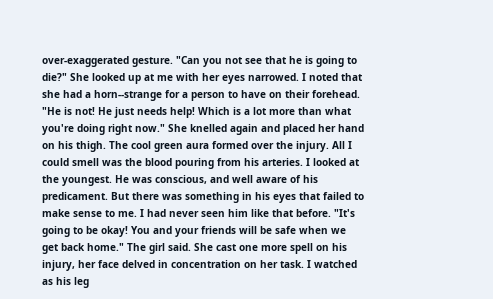over-exaggerated gesture. "Can you not see that he is going to die?" She looked up at me with her eyes narrowed. I noted that she had a horn--strange for a person to have on their forehead. "He is not! He just needs help! Which is a lot more than what you're doing right now." She knelled again and placed her hand on his thigh. The cool green aura formed over the injury. All I could smell was the blood pouring from his arteries. I looked at the youngest. He was conscious, and well aware of his predicament. But there was something in his eyes that failed to make sense to me. I had never seen him like that before. "It's going to be okay! You and your friends will be safe when we get back home." The girl said. She cast one more spell on his injury, her face delved in concentration on her task. I watched as his leg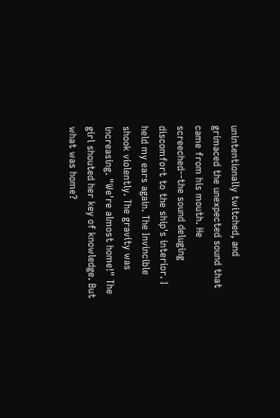unintentionally twitched, and grimaced the unexpected sound that came from his mouth. He screeched--the sound deluging discomfort to the ship's interior. I held my ears again. The Invincible shook violently. The gravity was increasing. "We're almost home!" The girl shouted her key of knowledge. But what was home?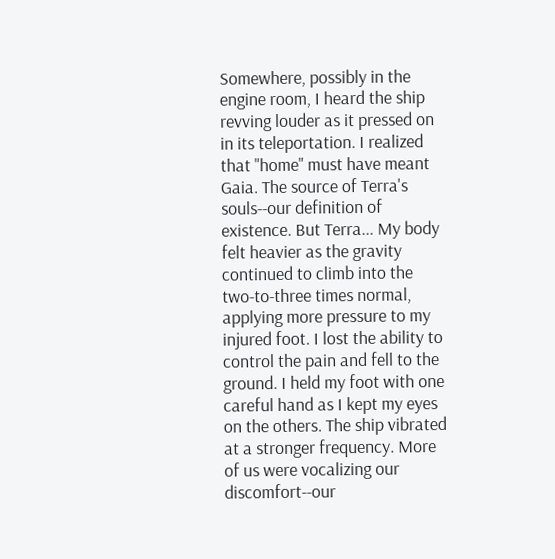Somewhere, possibly in the engine room, I heard the ship revving louder as it pressed on in its teleportation. I realized that "home" must have meant Gaia. The source of Terra's souls--our definition of existence. But Terra... My body felt heavier as the gravity continued to climb into the two-to-three times normal, applying more pressure to my injured foot. I lost the ability to control the pain and fell to the ground. I held my foot with one careful hand as I kept my eyes on the others. The ship vibrated at a stronger frequency. More of us were vocalizing our discomfort--our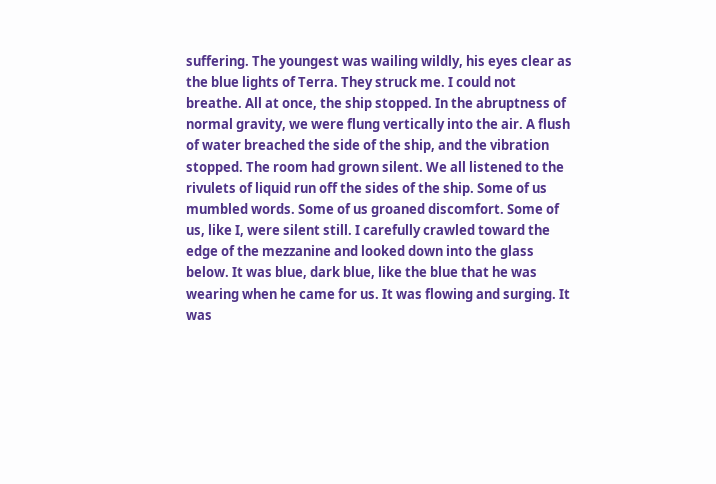suffering. The youngest was wailing wildly, his eyes clear as the blue lights of Terra. They struck me. I could not breathe. All at once, the ship stopped. In the abruptness of normal gravity, we were flung vertically into the air. A flush of water breached the side of the ship, and the vibration stopped. The room had grown silent. We all listened to the rivulets of liquid run off the sides of the ship. Some of us mumbled words. Some of us groaned discomfort. Some of us, like I, were silent still. I carefully crawled toward the edge of the mezzanine and looked down into the glass below. It was blue, dark blue, like the blue that he was wearing when he came for us. It was flowing and surging. It was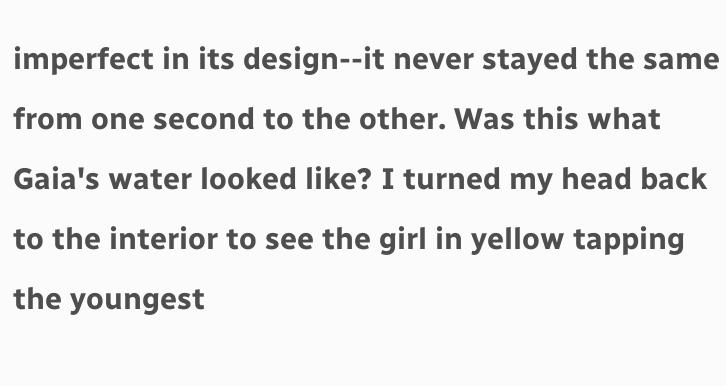imperfect in its design--it never stayed the same from one second to the other. Was this what Gaia's water looked like? I turned my head back to the interior to see the girl in yellow tapping the youngest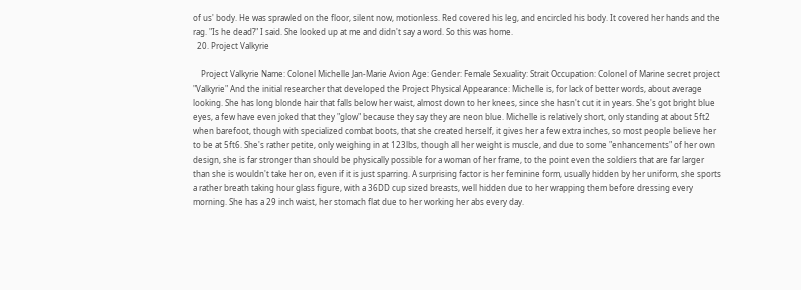of us' body. He was sprawled on the floor, silent now, motionless. Red covered his leg, and encircled his body. It covered her hands and the rag. "Is he dead?" I said. She looked up at me and didn't say a word. So this was home.
  20. Project Valkyrie

    Project Valkyrie Name: Colonel Michelle Jan-Marie Avion Age: Gender: Female Sexuality: Strait Occupation: Colonel of Marine secret project "Valkyrie" And the initial researcher that developed the Project Physical Appearance: Michelle is, for lack of better words, about average looking. She has long blonde hair that falls below her waist, almost down to her knees, since she hasn't cut it in years. She's got bright blue eyes, a few have even joked that they "glow" because they say they are neon blue. Michelle is relatively short, only standing at about 5ft2 when barefoot, though with specialized combat boots, that she created herself, it gives her a few extra inches, so most people believe her to be at 5ft6. She's rather petite, only weighing in at 123lbs, though all her weight is muscle, and due to some "enhancements" of her own design, she is far stronger than should be physically possible for a woman of her frame, to the point even the soldiers that are far larger than she is wouldn't take her on, even if it is just sparring. A surprising factor is her feminine form, usually hidden by her uniform, she sports a rather breath taking hour glass figure, with a 36DD cup sized breasts, well hidden due to her wrapping them before dressing every morning. She has a 29 inch waist, her stomach flat due to her working her abs every day.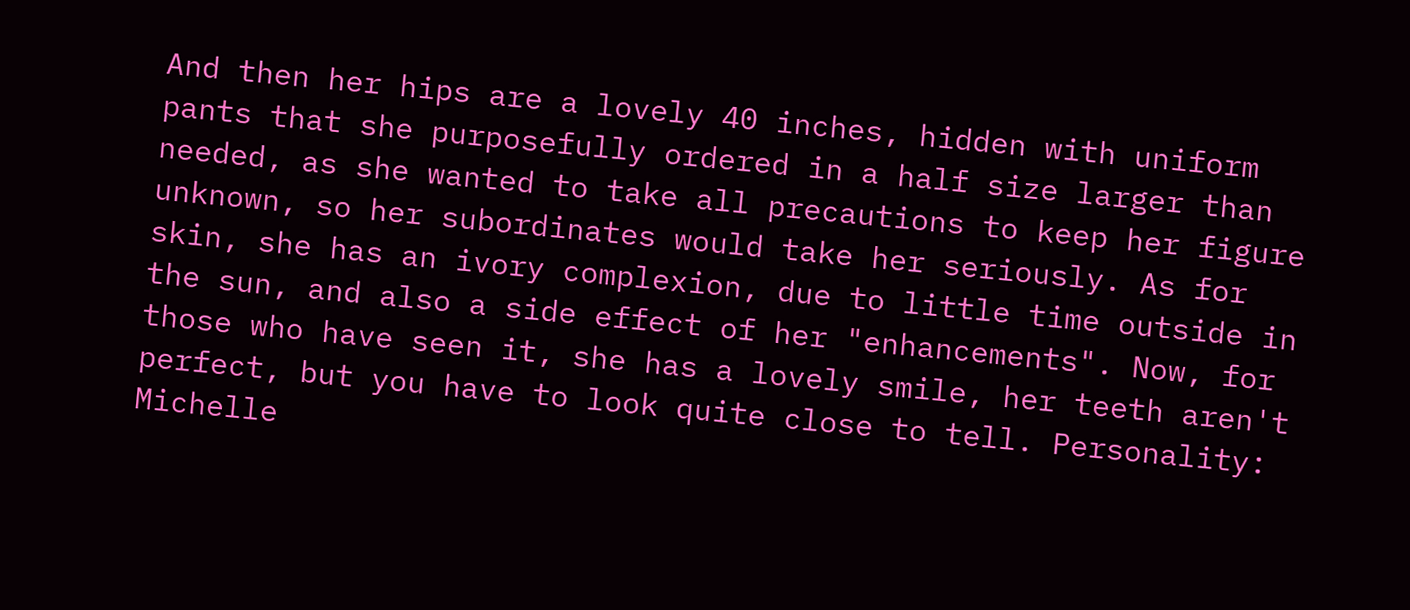And then her hips are a lovely 40 inches, hidden with uniform pants that she purposefully ordered in a half size larger than needed, as she wanted to take all precautions to keep her figure unknown, so her subordinates would take her seriously. As for skin, she has an ivory complexion, due to little time outside in the sun, and also a side effect of her "enhancements". Now, for those who have seen it, she has a lovely smile, her teeth aren't perfect, but you have to look quite close to tell. Personality: Michelle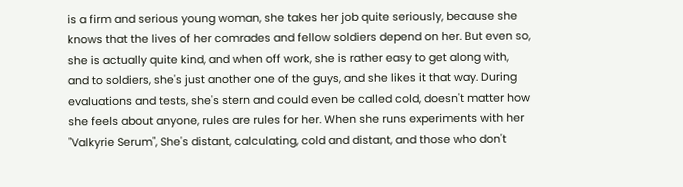is a firm and serious young woman, she takes her job quite seriously, because she knows that the lives of her comrades and fellow soldiers depend on her. But even so, she is actually quite kind, and when off work, she is rather easy to get along with, and to soldiers, she's just another one of the guys, and she likes it that way. During evaluations and tests, she's stern and could even be called cold, doesn't matter how she feels about anyone, rules are rules for her. When she runs experiments with her "Valkyrie Serum", She's distant, calculating, cold and distant, and those who don't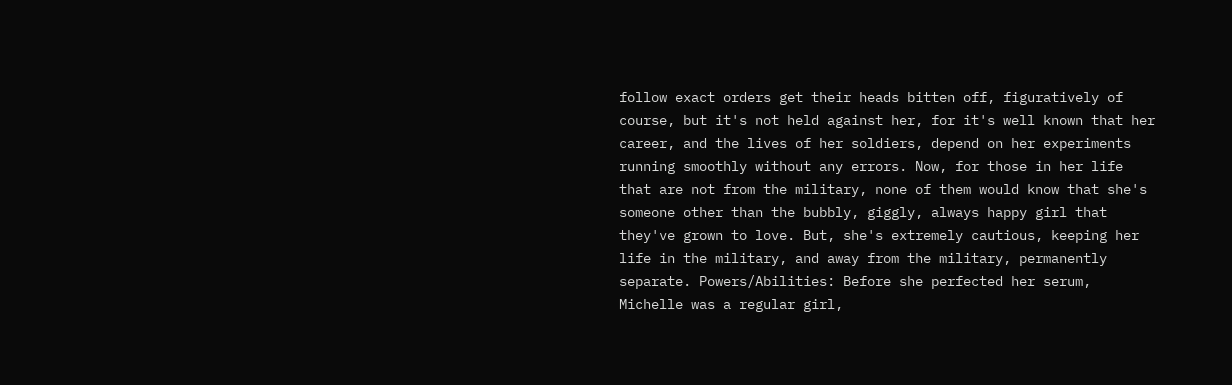follow exact orders get their heads bitten off, figuratively of course, but it's not held against her, for it's well known that her career, and the lives of her soldiers, depend on her experiments running smoothly without any errors. Now, for those in her life that are not from the military, none of them would know that she's someone other than the bubbly, giggly, always happy girl that they've grown to love. But, she's extremely cautious, keeping her life in the military, and away from the military, permanently separate. Powers/Abilities: Before she perfected her serum, Michelle was a regular girl,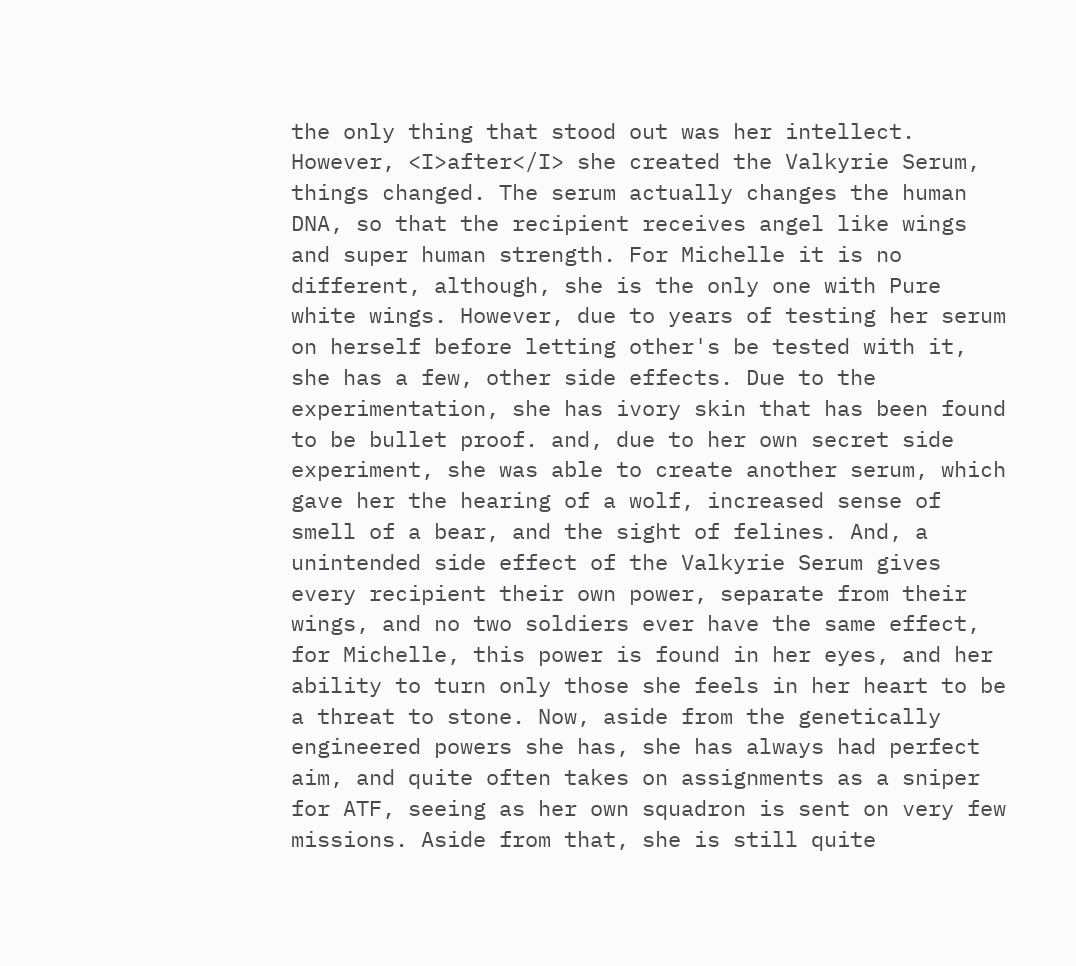the only thing that stood out was her intellect. However, <I>after</I> she created the Valkyrie Serum, things changed. The serum actually changes the human DNA, so that the recipient receives angel like wings and super human strength. For Michelle it is no different, although, she is the only one with Pure white wings. However, due to years of testing her serum on herself before letting other's be tested with it, she has a few, other side effects. Due to the experimentation, she has ivory skin that has been found to be bullet proof. and, due to her own secret side experiment, she was able to create another serum, which gave her the hearing of a wolf, increased sense of smell of a bear, and the sight of felines. And, a unintended side effect of the Valkyrie Serum gives every recipient their own power, separate from their wings, and no two soldiers ever have the same effect, for Michelle, this power is found in her eyes, and her ability to turn only those she feels in her heart to be a threat to stone. Now, aside from the genetically engineered powers she has, she has always had perfect aim, and quite often takes on assignments as a sniper for ATF, seeing as her own squadron is sent on very few missions. Aside from that, she is still quite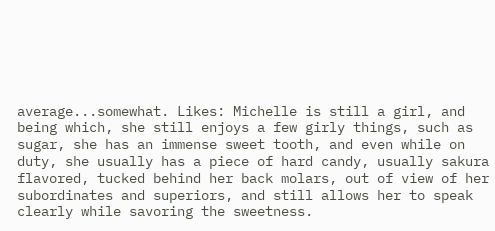average...somewhat. Likes: Michelle is still a girl, and being which, she still enjoys a few girly things, such as sugar, she has an immense sweet tooth, and even while on duty, she usually has a piece of hard candy, usually sakura flavored, tucked behind her back molars, out of view of her subordinates and superiors, and still allows her to speak clearly while savoring the sweetness.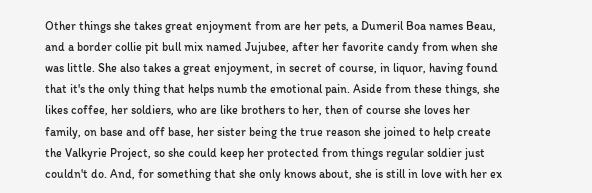Other things she takes great enjoyment from are her pets, a Dumeril Boa names Beau, and a border collie pit bull mix named Jujubee, after her favorite candy from when she was little. She also takes a great enjoyment, in secret of course, in liquor, having found that it's the only thing that helps numb the emotional pain. Aside from these things, she likes coffee, her soldiers, who are like brothers to her, then of course she loves her family, on base and off base, her sister being the true reason she joined to help create the Valkyrie Project, so she could keep her protected from things regular soldier just couldn't do. And, for something that she only knows about, she is still in love with her ex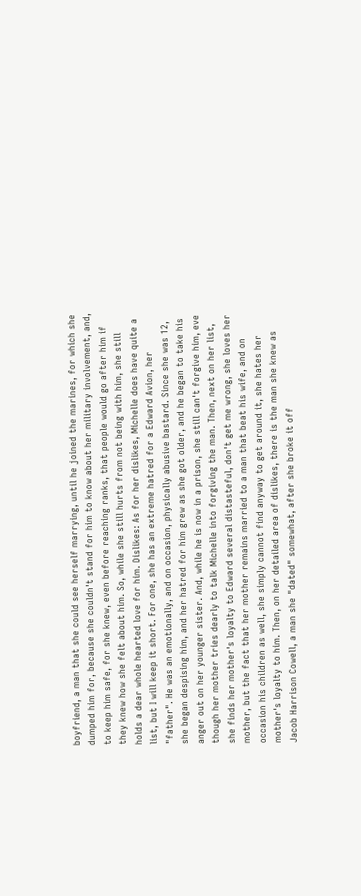boyfriend, a man that she could see herself marrying, until he joined the marines, for which she dumped him for, because she couldn't stand for him to know about her military involvement, and, to keep him safe, for she knew, even before reaching ranks, that people would go after him if they knew how she felt about him. So, while she still hurts from not being with him, she still holds a dear whole hearted love for him. Dislikes: As for her dislikes, Michelle does have quite a list, but I will keep it short. For one, she has an extreme hatred for a Edward Avion, her "father". He was an emotionally, and on occasion, physically abusive bastard. Since she was 12, she began despising him, and her hatred for him grew as she got older, and he began to take his anger out on her younger sister. And, while he is now in a prison, she still can't forgive him, eve though her mother tries dearly to talk Michelle into forgiving the man. Then, next on her list, she finds her mother's loyalty to Edward several distasteful, don't get me wrong, she loves her mother, but the fact that her mother remains married to a man that beat his wife, and on occasion his children as well, she simply cannot find anyway to get around it, she hates her mother's loyalty to him. Then, on her detailed area of dislikes, there is the man she knew as Jacob Harrison Cowell, a man she "dated" somewhat, after she broke it off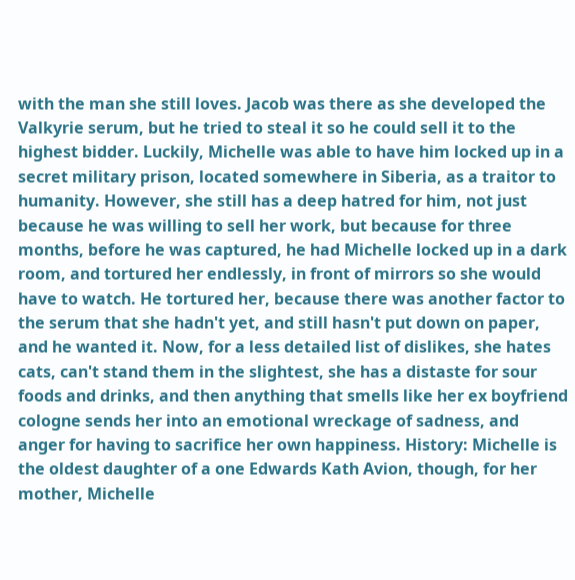with the man she still loves. Jacob was there as she developed the Valkyrie serum, but he tried to steal it so he could sell it to the highest bidder. Luckily, Michelle was able to have him locked up in a secret military prison, located somewhere in Siberia, as a traitor to humanity. However, she still has a deep hatred for him, not just because he was willing to sell her work, but because for three months, before he was captured, he had Michelle locked up in a dark room, and tortured her endlessly, in front of mirrors so she would have to watch. He tortured her, because there was another factor to the serum that she hadn't yet, and still hasn't put down on paper, and he wanted it. Now, for a less detailed list of dislikes, she hates cats, can't stand them in the slightest, she has a distaste for sour foods and drinks, and then anything that smells like her ex boyfriend cologne sends her into an emotional wreckage of sadness, and anger for having to sacrifice her own happiness. History: Michelle is the oldest daughter of a one Edwards Kath Avion, though, for her mother, Michelle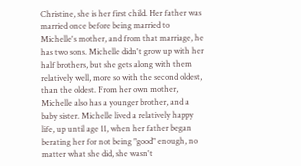Christine, she is her first child. Her father was married once before being married to Michelle's mother, and from that marriage, he has two sons. Michelle didn't grow up with her half brothers, but she gets along with them relatively well, more so with the second oldest, than the oldest. From her own mother, Michelle also has a younger brother, and a baby sister. Michelle lived a relatively happy life, up until age 11, when her father began berating her for not being "good" enough, no matter what she did, she wasn't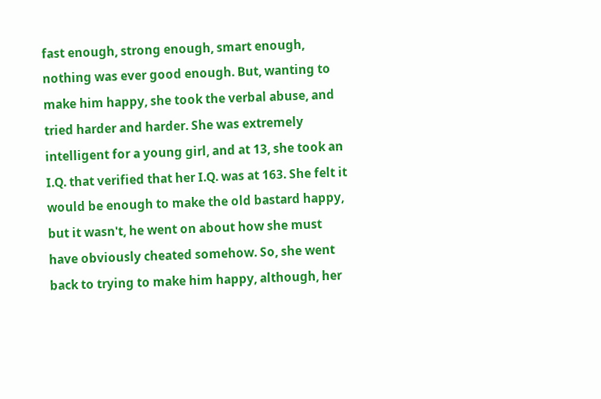fast enough, strong enough, smart enough, nothing was ever good enough. But, wanting to make him happy, she took the verbal abuse, and tried harder and harder. She was extremely intelligent for a young girl, and at 13, she took an I.Q. that verified that her I.Q. was at 163. She felt it would be enough to make the old bastard happy, but it wasn't, he went on about how she must have obviously cheated somehow. So, she went back to trying to make him happy, although, her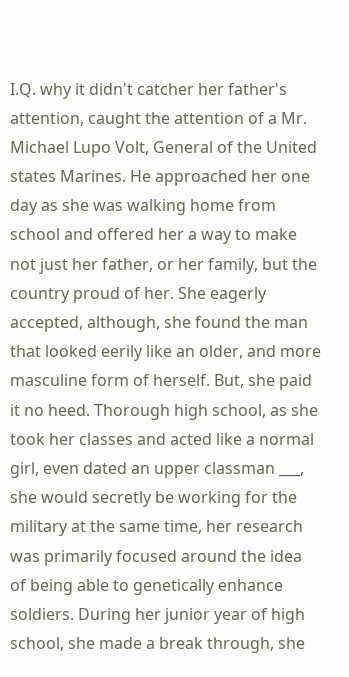I.Q. why it didn't catcher her father's attention, caught the attention of a Mr. Michael Lupo Volt, General of the United states Marines. He approached her one day as she was walking home from school and offered her a way to make not just her father, or her family, but the country proud of her. She eagerly accepted, although, she found the man that looked eerily like an older, and more masculine form of herself. But, she paid it no heed. Thorough high school, as she took her classes and acted like a normal girl, even dated an upper classman ___, she would secretly be working for the military at the same time, her research was primarily focused around the idea of being able to genetically enhance soldiers. During her junior year of high school, she made a break through, she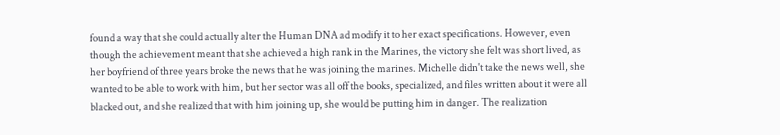found a way that she could actually alter the Human DNA ad modify it to her exact specifications. However, even though the achievement meant that she achieved a high rank in the Marines, the victory she felt was short lived, as her boyfriend of three years broke the news that he was joining the marines. Michelle didn't take the news well, she wanted to be able to work with him, but her sector was all off the books, specialized, and files written about it were all blacked out, and she realized that with him joining up, she would be putting him in danger. The realization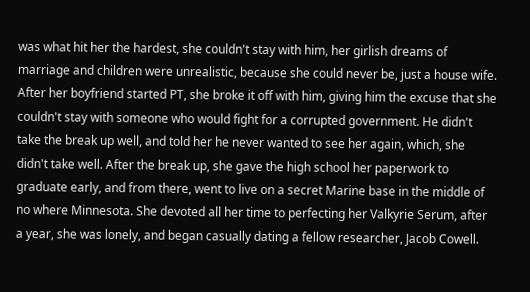was what hit her the hardest, she couldn't stay with him, her girlish dreams of marriage and children were unrealistic, because she could never be, just a house wife. After her boyfriend started PT, she broke it off with him, giving him the excuse that she couldn't stay with someone who would fight for a corrupted government. He didn't take the break up well, and told her he never wanted to see her again, which, she didn't take well. After the break up, she gave the high school her paperwork to graduate early, and from there, went to live on a secret Marine base in the middle of no where Minnesota. She devoted all her time to perfecting her Valkyrie Serum, after a year, she was lonely, and began casually dating a fellow researcher, Jacob Cowell.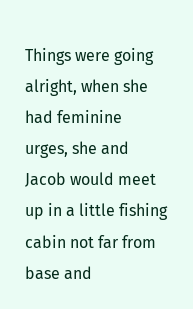Things were going alright, when she had feminine urges, she and Jacob would meet up in a little fishing cabin not far from base and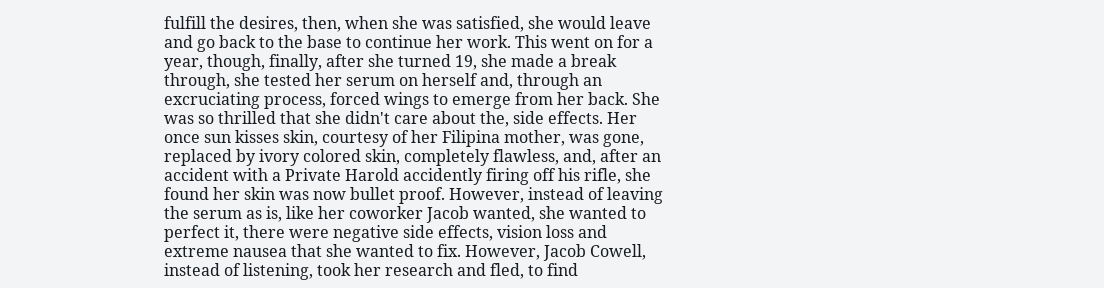fulfill the desires, then, when she was satisfied, she would leave and go back to the base to continue her work. This went on for a year, though, finally, after she turned 19, she made a break through, she tested her serum on herself and, through an excruciating process, forced wings to emerge from her back. She was so thrilled that she didn't care about the, side effects. Her once sun kisses skin, courtesy of her Filipina mother, was gone, replaced by ivory colored skin, completely flawless, and, after an accident with a Private Harold accidently firing off his rifle, she found her skin was now bullet proof. However, instead of leaving the serum as is, like her coworker Jacob wanted, she wanted to perfect it, there were negative side effects, vision loss and extreme nausea that she wanted to fix. However, Jacob Cowell, instead of listening, took her research and fled, to find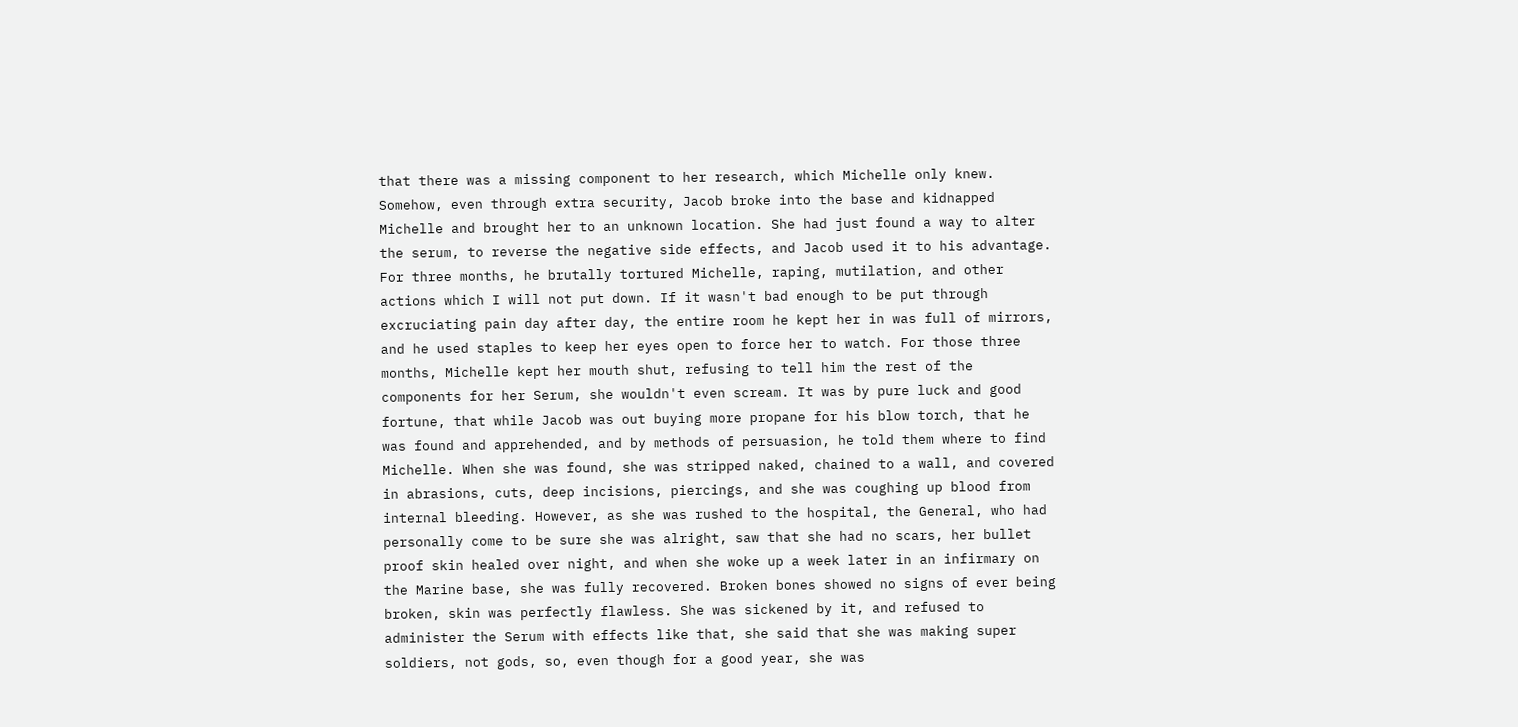that there was a missing component to her research, which Michelle only knew. Somehow, even through extra security, Jacob broke into the base and kidnapped Michelle and brought her to an unknown location. She had just found a way to alter the serum, to reverse the negative side effects, and Jacob used it to his advantage. For three months, he brutally tortured Michelle, raping, mutilation, and other actions which I will not put down. If it wasn't bad enough to be put through excruciating pain day after day, the entire room he kept her in was full of mirrors, and he used staples to keep her eyes open to force her to watch. For those three months, Michelle kept her mouth shut, refusing to tell him the rest of the components for her Serum, she wouldn't even scream. It was by pure luck and good fortune, that while Jacob was out buying more propane for his blow torch, that he was found and apprehended, and by methods of persuasion, he told them where to find Michelle. When she was found, she was stripped naked, chained to a wall, and covered in abrasions, cuts, deep incisions, piercings, and she was coughing up blood from internal bleeding. However, as she was rushed to the hospital, the General, who had personally come to be sure she was alright, saw that she had no scars, her bullet proof skin healed over night, and when she woke up a week later in an infirmary on the Marine base, she was fully recovered. Broken bones showed no signs of ever being broken, skin was perfectly flawless. She was sickened by it, and refused to administer the Serum with effects like that, she said that she was making super soldiers, not gods, so, even though for a good year, she was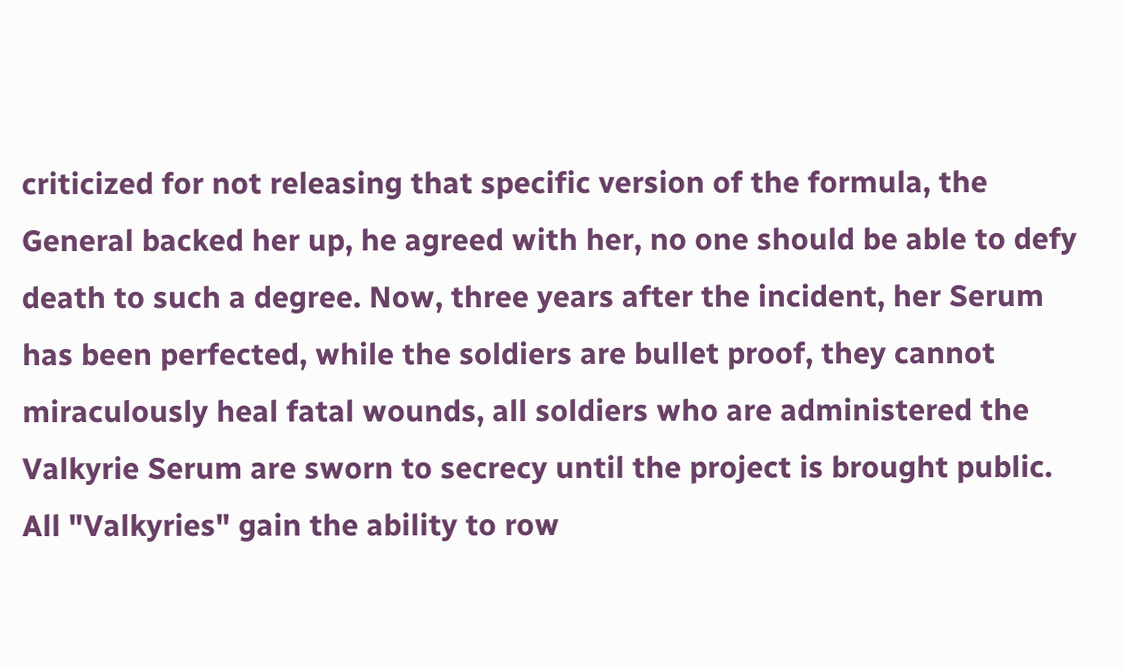criticized for not releasing that specific version of the formula, the General backed her up, he agreed with her, no one should be able to defy death to such a degree. Now, three years after the incident, her Serum has been perfected, while the soldiers are bullet proof, they cannot miraculously heal fatal wounds, all soldiers who are administered the Valkyrie Serum are sworn to secrecy until the project is brought public. All "Valkyries" gain the ability to row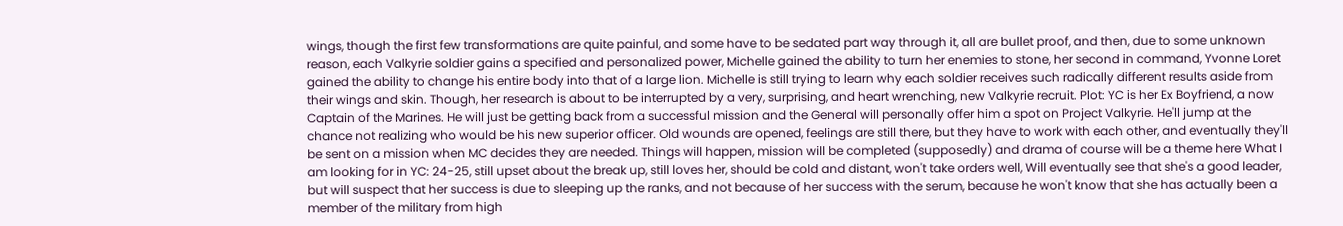wings, though the first few transformations are quite painful, and some have to be sedated part way through it, all are bullet proof, and then, due to some unknown reason, each Valkyrie soldier gains a specified and personalized power, Michelle gained the ability to turn her enemies to stone, her second in command, Yvonne Loret gained the ability to change his entire body into that of a large lion. Michelle is still trying to learn why each soldier receives such radically different results aside from their wings and skin. Though, her research is about to be interrupted by a very, surprising, and heart wrenching, new Valkyrie recruit. Plot: YC is her Ex Boyfriend, a now Captain of the Marines. He will just be getting back from a successful mission and the General will personally offer him a spot on Project Valkyrie. He'll jump at the chance not realizing who would be his new superior officer. Old wounds are opened, feelings are still there, but they have to work with each other, and eventually they'll be sent on a mission when MC decides they are needed. Things will happen, mission will be completed (supposedly) and drama of course will be a theme here What I am looking for in YC: 24-25, still upset about the break up, still loves her, should be cold and distant, won't take orders well, Will eventually see that she's a good leader, but will suspect that her success is due to sleeping up the ranks, and not because of her success with the serum, because he won't know that she has actually been a member of the military from high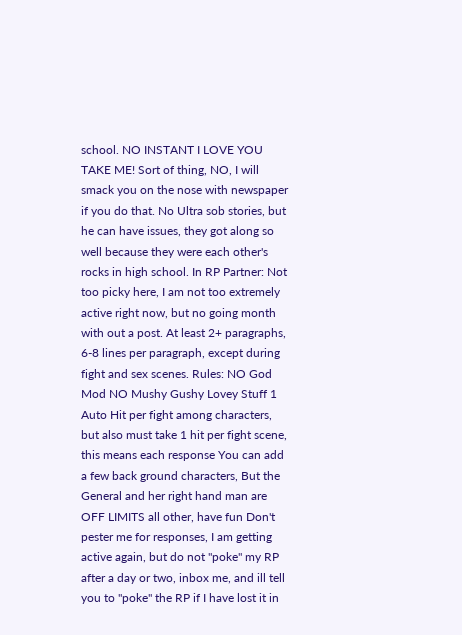school. NO INSTANT I LOVE YOU TAKE ME! Sort of thing, NO, I will smack you on the nose with newspaper if you do that. No Ultra sob stories, but he can have issues, they got along so well because they were each other's rocks in high school. In RP Partner: Not too picky here, I am not too extremely active right now, but no going month with out a post. At least 2+ paragraphs, 6-8 lines per paragraph, except during fight and sex scenes. Rules: NO God Mod NO Mushy Gushy Lovey Stuff 1 Auto Hit per fight among characters, but also must take 1 hit per fight scene, this means each response You can add a few back ground characters, But the General and her right hand man are OFF LIMITS all other, have fun Don't pester me for responses, I am getting active again, but do not "poke" my RP after a day or two, inbox me, and ill tell you to "poke" the RP if I have lost it in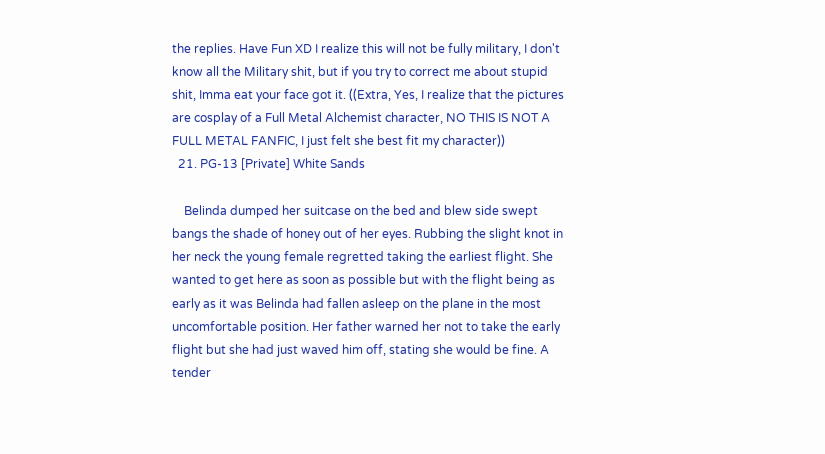the replies. Have Fun XD I realize this will not be fully military, I don't know all the Military shit, but if you try to correct me about stupid shit, Imma eat your face got it. ((Extra, Yes, I realize that the pictures are cosplay of a Full Metal Alchemist character, NO THIS IS NOT A FULL METAL FANFIC, I just felt she best fit my character))
  21. PG-13 [Private] White Sands

    Belinda dumped her suitcase on the bed and blew side swept bangs the shade of honey out of her eyes. Rubbing the slight knot in her neck the young female regretted taking the earliest flight. She wanted to get here as soon as possible but with the flight being as early as it was Belinda had fallen asleep on the plane in the most uncomfortable position. Her father warned her not to take the early flight but she had just waved him off, stating she would be fine. A tender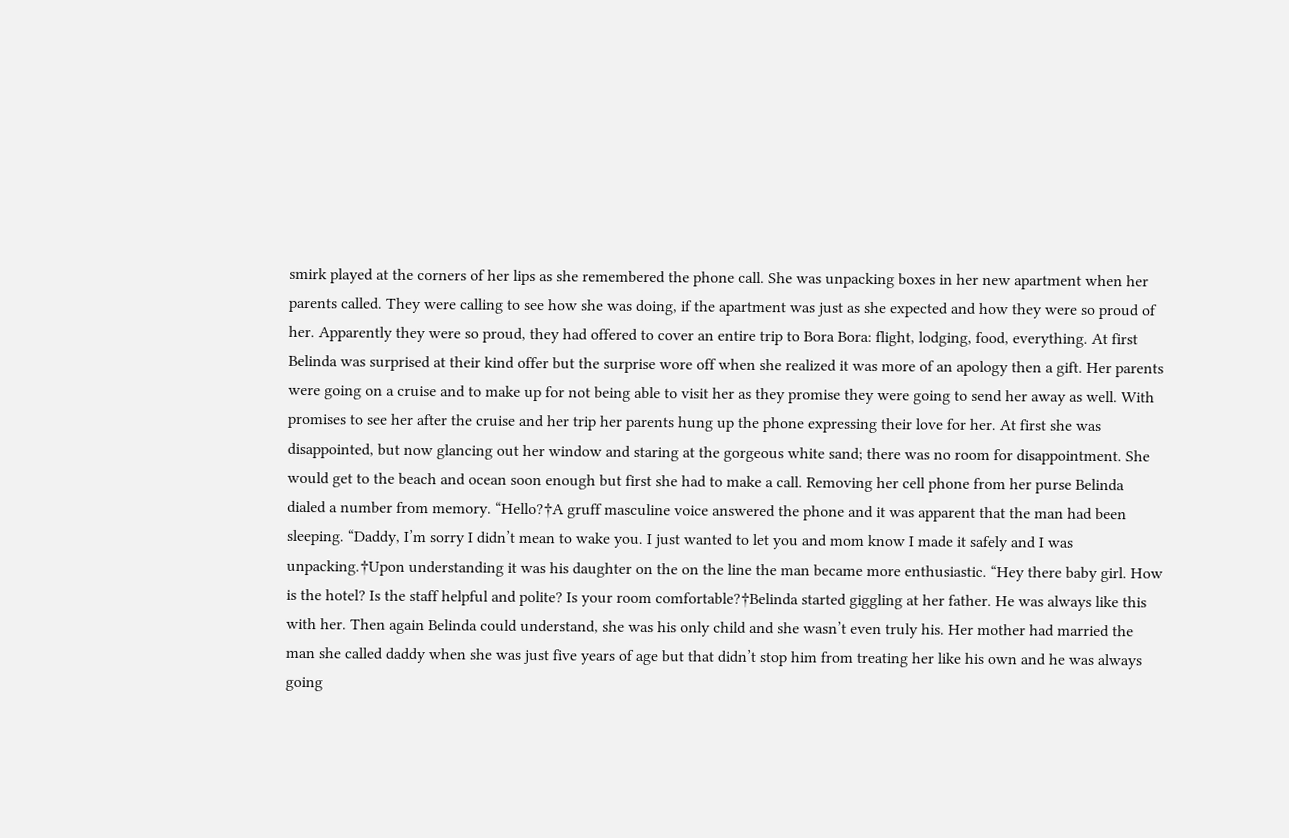smirk played at the corners of her lips as she remembered the phone call. She was unpacking boxes in her new apartment when her parents called. They were calling to see how she was doing, if the apartment was just as she expected and how they were so proud of her. Apparently they were so proud, they had offered to cover an entire trip to Bora Bora: flight, lodging, food, everything. At first Belinda was surprised at their kind offer but the surprise wore off when she realized it was more of an apology then a gift. Her parents were going on a cruise and to make up for not being able to visit her as they promise they were going to send her away as well. With promises to see her after the cruise and her trip her parents hung up the phone expressing their love for her. At first she was disappointed, but now glancing out her window and staring at the gorgeous white sand; there was no room for disappointment. She would get to the beach and ocean soon enough but first she had to make a call. Removing her cell phone from her purse Belinda dialed a number from memory. “Hello?†A gruff masculine voice answered the phone and it was apparent that the man had been sleeping. “Daddy, I’m sorry I didn’t mean to wake you. I just wanted to let you and mom know I made it safely and I was unpacking.†Upon understanding it was his daughter on the on the line the man became more enthusiastic. “Hey there baby girl. How is the hotel? Is the staff helpful and polite? Is your room comfortable?†Belinda started giggling at her father. He was always like this with her. Then again Belinda could understand, she was his only child and she wasn’t even truly his. Her mother had married the man she called daddy when she was just five years of age but that didn’t stop him from treating her like his own and he was always going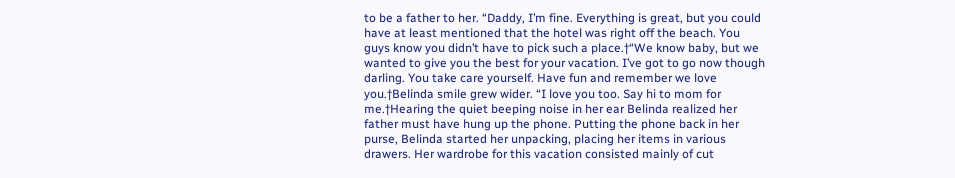to be a father to her. “Daddy, I’m fine. Everything is great, but you could have at least mentioned that the hotel was right off the beach. You guys know you didn’t have to pick such a place.†“We know baby, but we wanted to give you the best for your vacation. I’ve got to go now though darling. You take care yourself. Have fun and remember we love you.†Belinda smile grew wider. “I love you too. Say hi to mom for me.†Hearing the quiet beeping noise in her ear Belinda realized her father must have hung up the phone. Putting the phone back in her purse, Belinda started her unpacking, placing her items in various drawers. Her wardrobe for this vacation consisted mainly of cut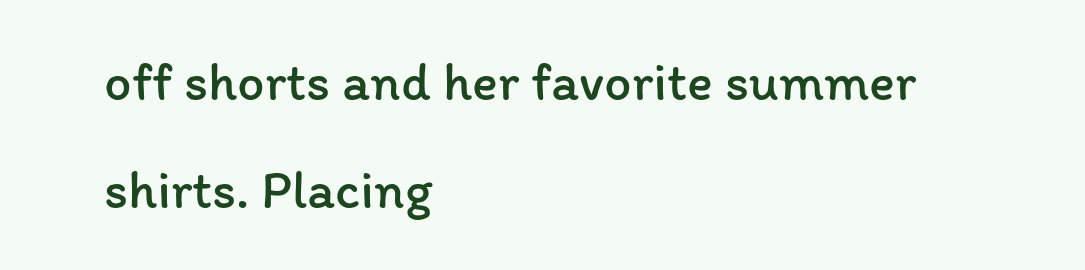off shorts and her favorite summer shirts. Placing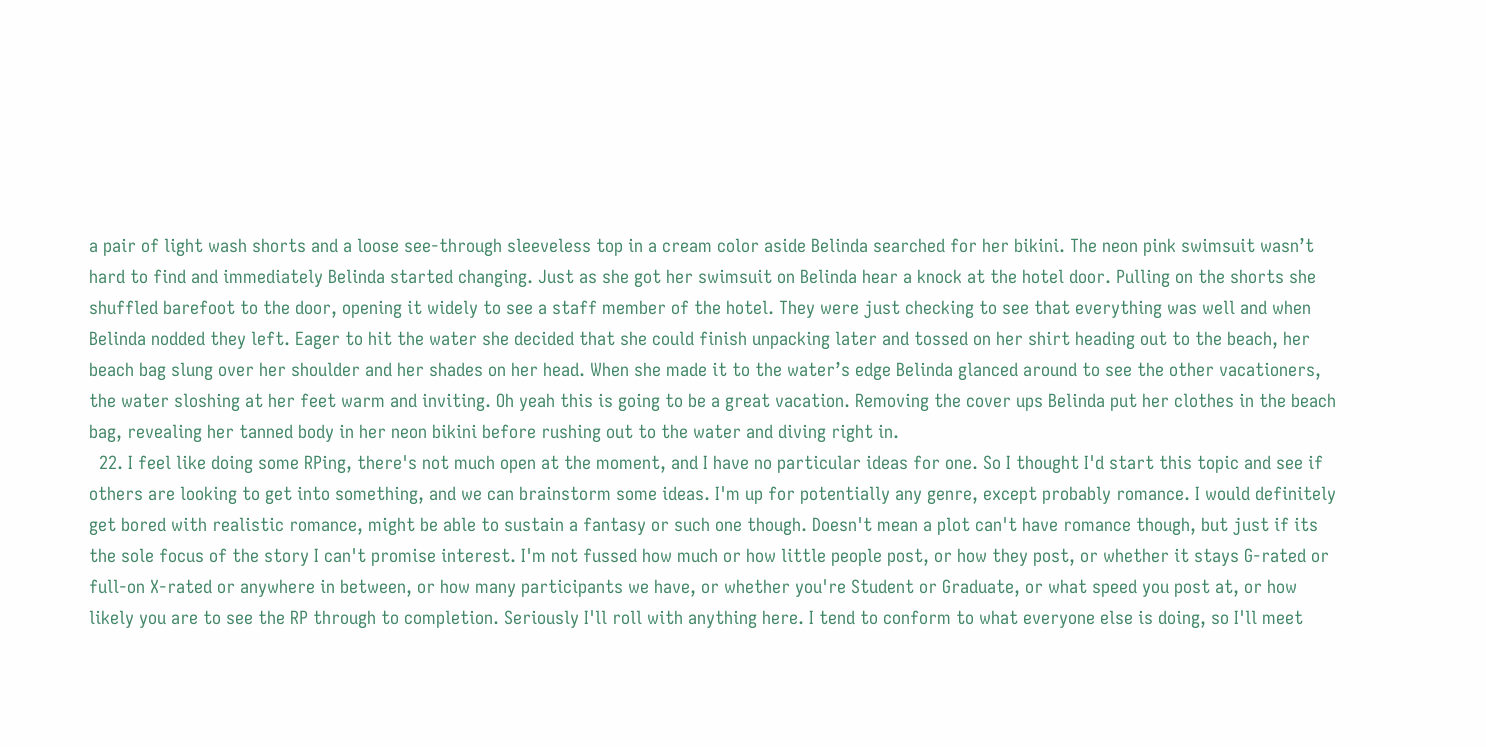a pair of light wash shorts and a loose see-through sleeveless top in a cream color aside Belinda searched for her bikini. The neon pink swimsuit wasn’t hard to find and immediately Belinda started changing. Just as she got her swimsuit on Belinda hear a knock at the hotel door. Pulling on the shorts she shuffled barefoot to the door, opening it widely to see a staff member of the hotel. They were just checking to see that everything was well and when Belinda nodded they left. Eager to hit the water she decided that she could finish unpacking later and tossed on her shirt heading out to the beach, her beach bag slung over her shoulder and her shades on her head. When she made it to the water’s edge Belinda glanced around to see the other vacationers, the water sloshing at her feet warm and inviting. Oh yeah this is going to be a great vacation. Removing the cover ups Belinda put her clothes in the beach bag, revealing her tanned body in her neon bikini before rushing out to the water and diving right in.
  22. I feel like doing some RPing, there's not much open at the moment, and I have no particular ideas for one. So I thought I'd start this topic and see if others are looking to get into something, and we can brainstorm some ideas. I'm up for potentially any genre, except probably romance. I would definitely get bored with realistic romance, might be able to sustain a fantasy or such one though. Doesn't mean a plot can't have romance though, but just if its the sole focus of the story I can't promise interest. I'm not fussed how much or how little people post, or how they post, or whether it stays G-rated or full-on X-rated or anywhere in between, or how many participants we have, or whether you're Student or Graduate, or what speed you post at, or how likely you are to see the RP through to completion. Seriously I'll roll with anything here. I tend to conform to what everyone else is doing, so I'll meet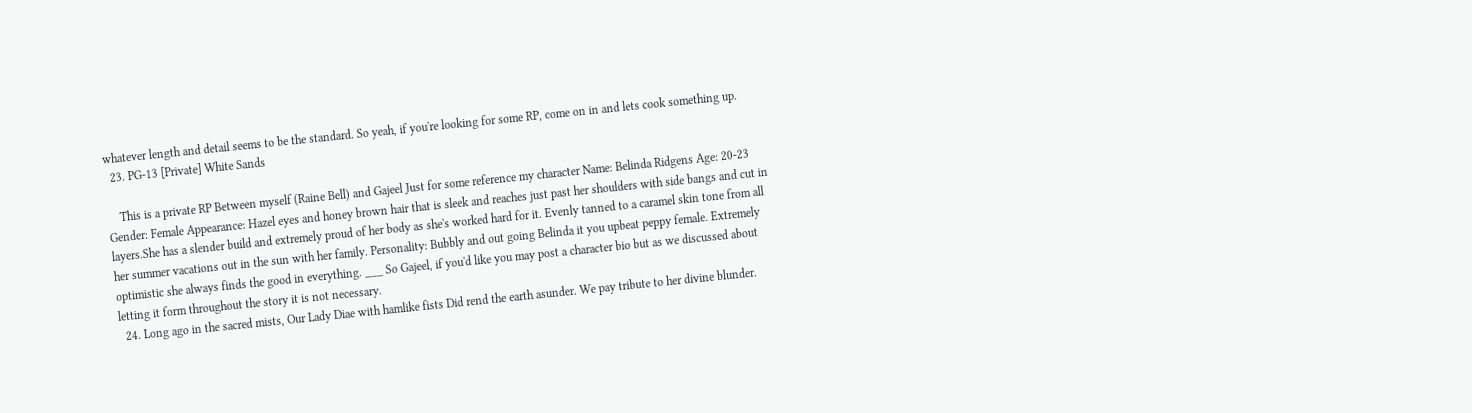whatever length and detail seems to be the standard. So yeah, if you're looking for some RP, come on in and lets cook something up.
  23. PG-13 [Private] White Sands

    This is a private RP Between myself (Raine Bell) and Gajeel Just for some reference my character Name: Belinda Ridgens Age: 20-23 Gender: Female Appearance: Hazel eyes and honey brown hair that is sleek and reaches just past her shoulders with side bangs and cut in layers.She has a slender build and extremely proud of her body as she's worked hard for it. Evenly tanned to a caramel skin tone from all her summer vacations out in the sun with her family. Personality: Bubbly and out going Belinda it you upbeat peppy female. Extremely optimistic she always finds the good in everything. ___ So Gajeel, if you'd like you may post a character bio but as we discussed about letting it form throughout the story it is not necessary.
  24. Long ago in the sacred mists, Our Lady Diae with hamlike fists Did rend the earth asunder. We pay tribute to her divine blunder.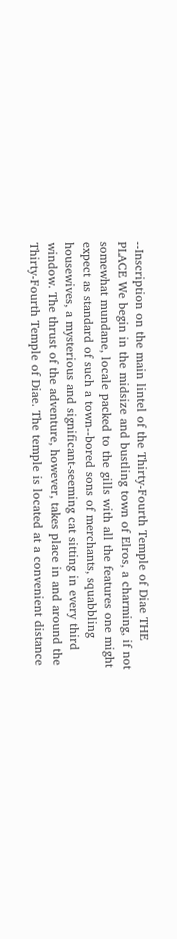--Inscription on the main lintel of the Thirty-Fourth Temple of Diae THE PLACE We begin in the midsize and bustling town of Elros, a charming, if not somewhat mundane, locale packed to the gills with all the features one might expect as standard of such a town--bored sons of merchants, squabbling housewives, a mysterious and significant-seeming cat sitting in every third window. The thrust of the adventure, however, takes place in and around the Thirty-Fourth Temple of Diae. The temple is located at a convenient distance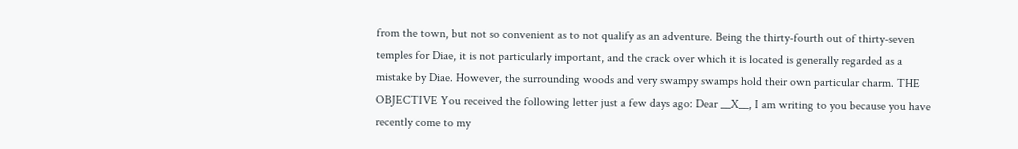from the town, but not so convenient as to not qualify as an adventure. Being the thirty-fourth out of thirty-seven temples for Diae, it is not particularly important, and the crack over which it is located is generally regarded as a mistake by Diae. However, the surrounding woods and very swampy swamps hold their own particular charm. THE OBJECTIVE You received the following letter just a few days ago: Dear __X__, I am writing to you because you have recently come to my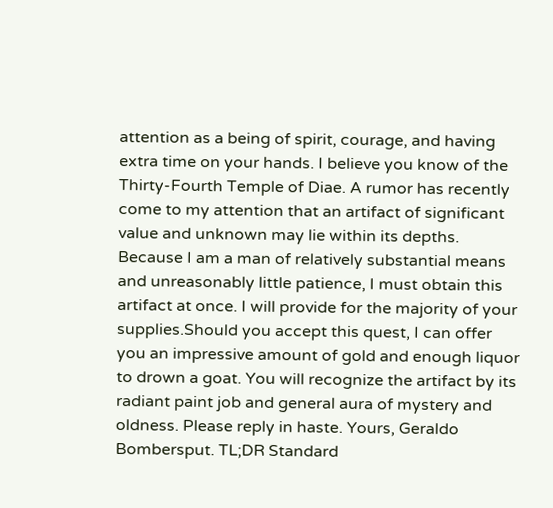attention as a being of spirit, courage, and having extra time on your hands. I believe you know of the Thirty-Fourth Temple of Diae. A rumor has recently come to my attention that an artifact of significant value and unknown may lie within its depths. Because I am a man of relatively substantial means and unreasonably little patience, I must obtain this artifact at once. I will provide for the majority of your supplies.Should you accept this quest, I can offer you an impressive amount of gold and enough liquor to drown a goat. You will recognize the artifact by its radiant paint job and general aura of mystery and oldness. Please reply in haste. Yours, Geraldo Bombersput. TL;DR Standard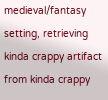medieval/fantasy setting, retrieving kinda crappy artifact from kinda crappy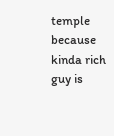temple because kinda rich guy is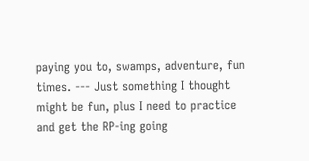paying you to, swamps, adventure, fun times. --- Just something I thought might be fun, plus I need to practice and get the RP-ing going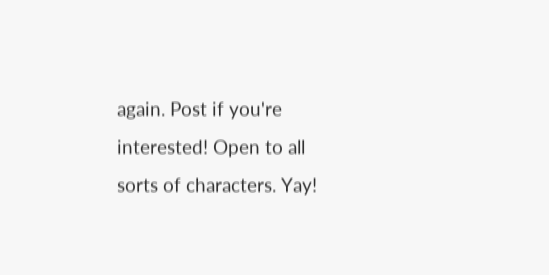again. Post if you're interested! Open to all sorts of characters. Yay!